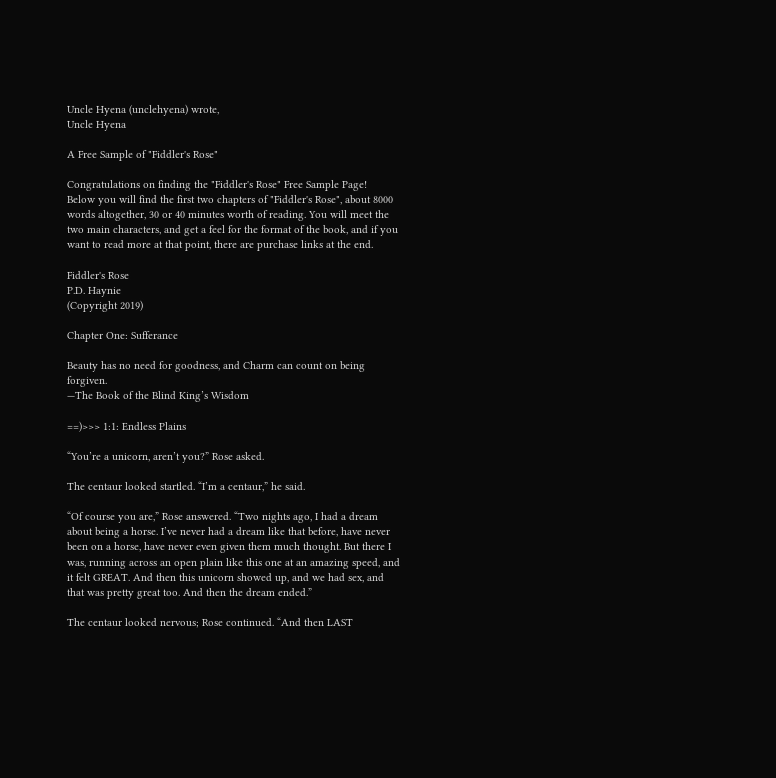Uncle Hyena (unclehyena) wrote,
Uncle Hyena

A Free Sample of "Fiddler's Rose"

Congratulations on finding the "Fiddler's Rose" Free Sample Page!
Below you will find the first two chapters of "Fiddler's Rose", about 8000 words altogether, 30 or 40 minutes worth of reading. You will meet the two main characters, and get a feel for the format of the book, and if you want to read more at that point, there are purchase links at the end.

Fiddler's Rose
P.D. Haynie
(Copyright 2019)

Chapter One: Sufferance

Beauty has no need for goodness, and Charm can count on being forgiven.
—The Book of the Blind King’s Wisdom

==)>>> 1:1: Endless Plains

“You’re a unicorn, aren’t you?” Rose asked.

The centaur looked startled. “I’m a centaur,” he said.

“Of course you are,” Rose answered. “Two nights ago, I had a dream about being a horse. I’ve never had a dream like that before, have never been on a horse, have never even given them much thought. But there I was, running across an open plain like this one at an amazing speed, and it felt GREAT. And then this unicorn showed up, and we had sex, and that was pretty great too. And then the dream ended.”

The centaur looked nervous; Rose continued. “And then LAST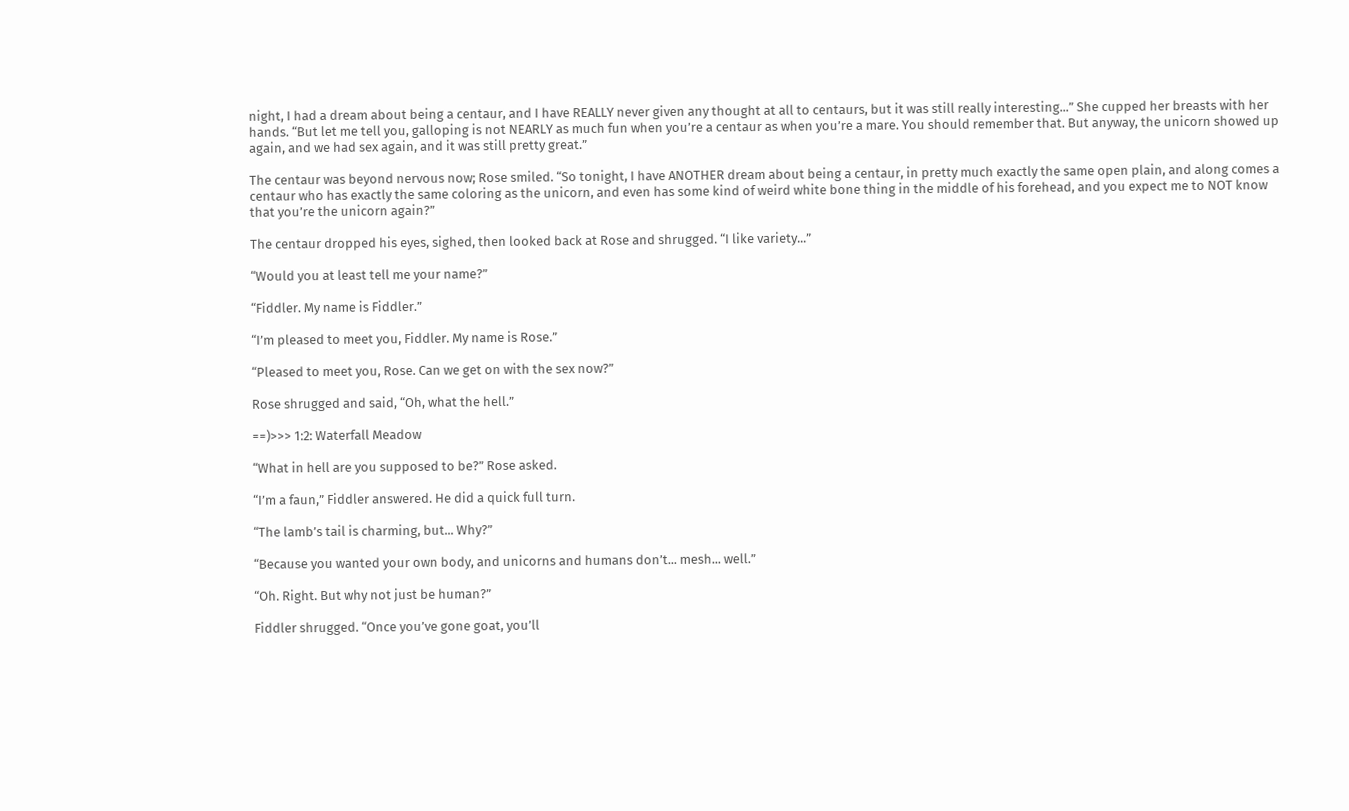night, I had a dream about being a centaur, and I have REALLY never given any thought at all to centaurs, but it was still really interesting...” She cupped her breasts with her hands. “But let me tell you, galloping is not NEARLY as much fun when you’re a centaur as when you’re a mare. You should remember that. But anyway, the unicorn showed up again, and we had sex again, and it was still pretty great.”

The centaur was beyond nervous now; Rose smiled. “So tonight, I have ANOTHER dream about being a centaur, in pretty much exactly the same open plain, and along comes a centaur who has exactly the same coloring as the unicorn, and even has some kind of weird white bone thing in the middle of his forehead, and you expect me to NOT know that you’re the unicorn again?”

The centaur dropped his eyes, sighed, then looked back at Rose and shrugged. “I like variety...”

“Would you at least tell me your name?”

“Fiddler. My name is Fiddler.”

“I’m pleased to meet you, Fiddler. My name is Rose.”

“Pleased to meet you, Rose. Can we get on with the sex now?”

Rose shrugged and said, “Oh, what the hell.”

==)>>> 1:2: Waterfall Meadow

“What in hell are you supposed to be?” Rose asked.

“I’m a faun,” Fiddler answered. He did a quick full turn.

“The lamb’s tail is charming, but... Why?”

“Because you wanted your own body, and unicorns and humans don’t... mesh... well.”

“Oh. Right. But why not just be human?”

Fiddler shrugged. “Once you’ve gone goat, you’ll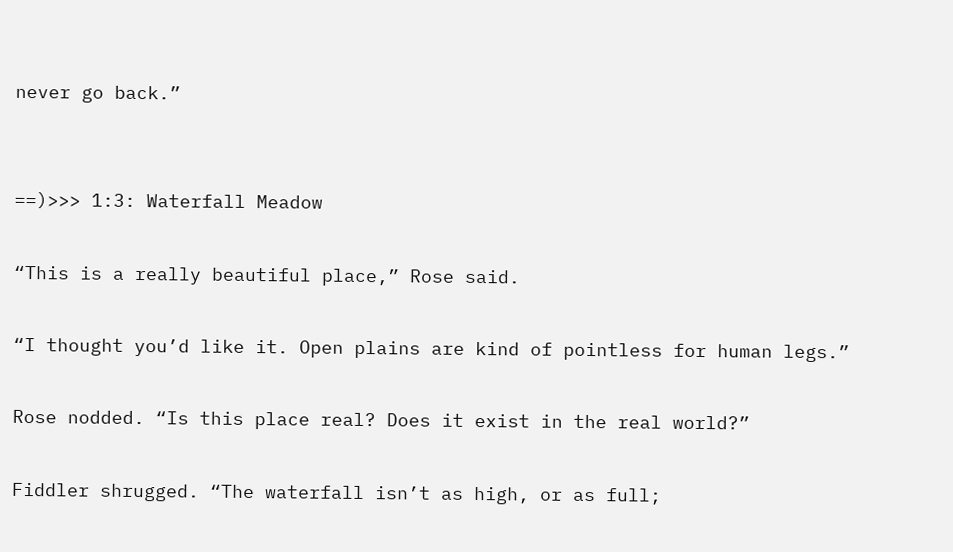never go back.”


==)>>> 1:3: Waterfall Meadow

“This is a really beautiful place,” Rose said.

“I thought you’d like it. Open plains are kind of pointless for human legs.”

Rose nodded. “Is this place real? Does it exist in the real world?”

Fiddler shrugged. “The waterfall isn’t as high, or as full;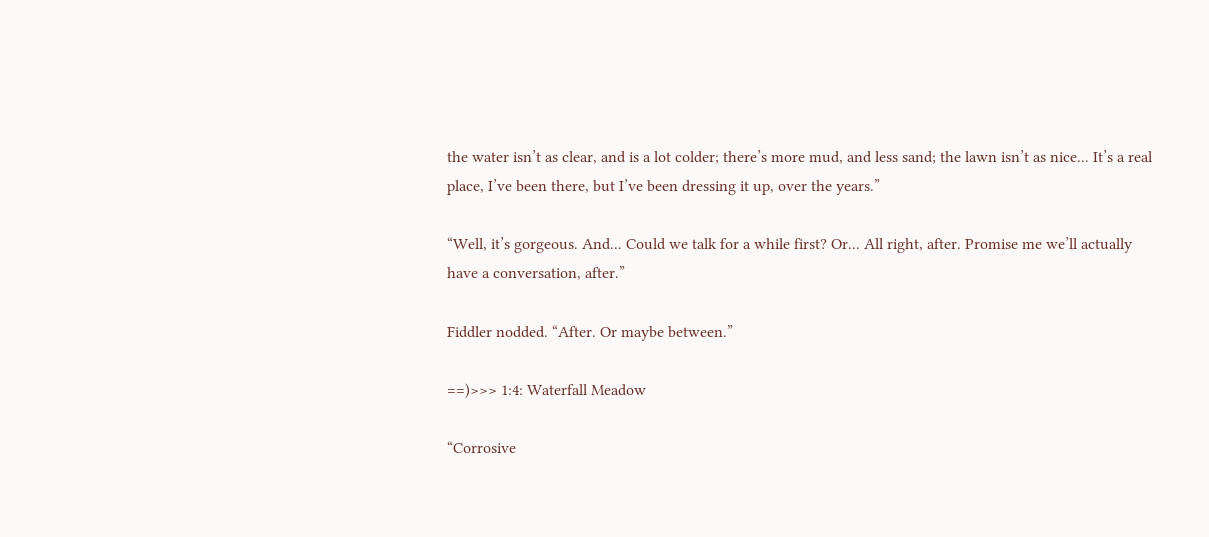the water isn’t as clear, and is a lot colder; there’s more mud, and less sand; the lawn isn’t as nice... It’s a real place, I’ve been there, but I’ve been dressing it up, over the years.”

“Well, it’s gorgeous. And... Could we talk for a while first? Or... All right, after. Promise me we’ll actually have a conversation, after.”

Fiddler nodded. “After. Or maybe between.”

==)>>> 1:4: Waterfall Meadow

“Corrosive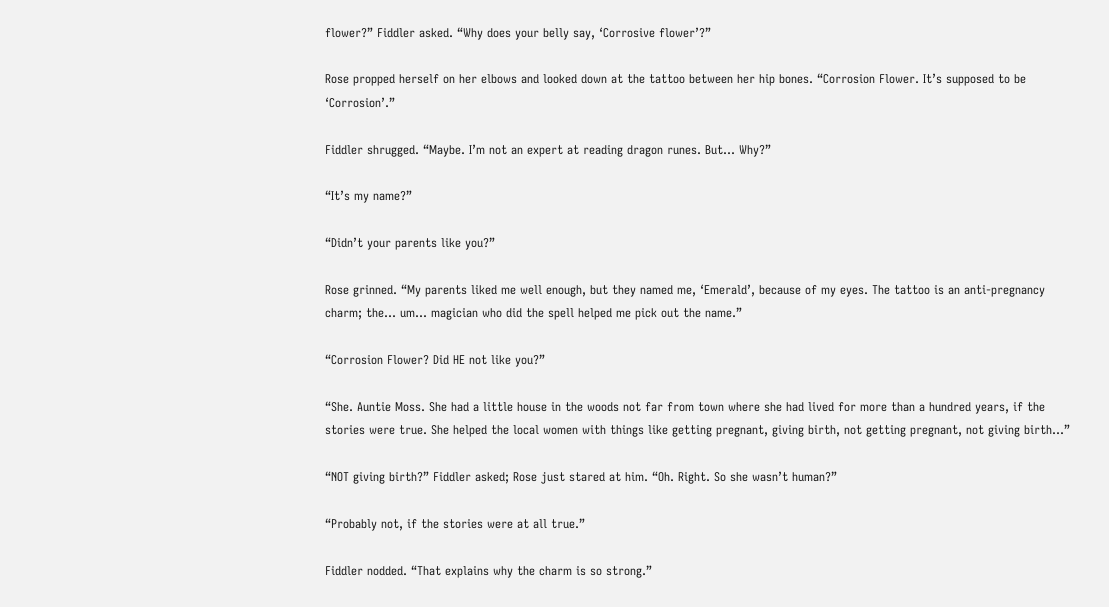flower?” Fiddler asked. “Why does your belly say, ‘Corrosive flower’?”

Rose propped herself on her elbows and looked down at the tattoo between her hip bones. “Corrosion Flower. It’s supposed to be ‘Corrosion’.”

Fiddler shrugged. “Maybe. I’m not an expert at reading dragon runes. But... Why?”

“It’s my name?”

“Didn’t your parents like you?”

Rose grinned. “My parents liked me well enough, but they named me, ‘Emerald’, because of my eyes. The tattoo is an anti-pregnancy charm; the... um... magician who did the spell helped me pick out the name.”

“Corrosion Flower? Did HE not like you?”

“She. Auntie Moss. She had a little house in the woods not far from town where she had lived for more than a hundred years, if the stories were true. She helped the local women with things like getting pregnant, giving birth, not getting pregnant, not giving birth...”

“NOT giving birth?” Fiddler asked; Rose just stared at him. “Oh. Right. So she wasn’t human?”

“Probably not, if the stories were at all true.”

Fiddler nodded. “That explains why the charm is so strong.”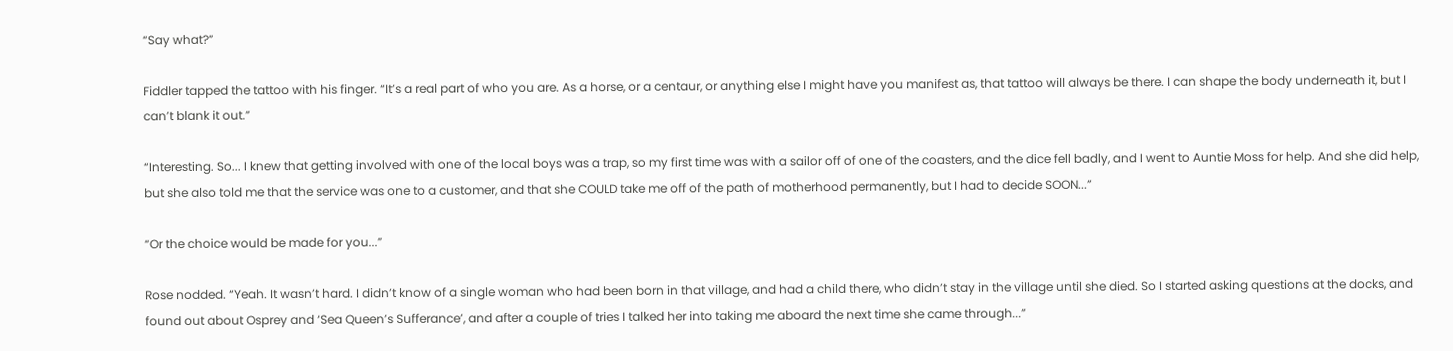“Say what?”

Fiddler tapped the tattoo with his finger. “It’s a real part of who you are. As a horse, or a centaur, or anything else I might have you manifest as, that tattoo will always be there. I can shape the body underneath it, but I can’t blank it out.”

“Interesting. So... I knew that getting involved with one of the local boys was a trap, so my first time was with a sailor off of one of the coasters, and the dice fell badly, and I went to Auntie Moss for help. And she did help, but she also told me that the service was one to a customer, and that she COULD take me off of the path of motherhood permanently, but I had to decide SOON...”

“Or the choice would be made for you...”

Rose nodded. “Yeah. It wasn’t hard. I didn’t know of a single woman who had been born in that village, and had a child there, who didn’t stay in the village until she died. So I started asking questions at the docks, and found out about Osprey and ‘Sea Queen’s Sufferance’, and after a couple of tries I talked her into taking me aboard the next time she came through...”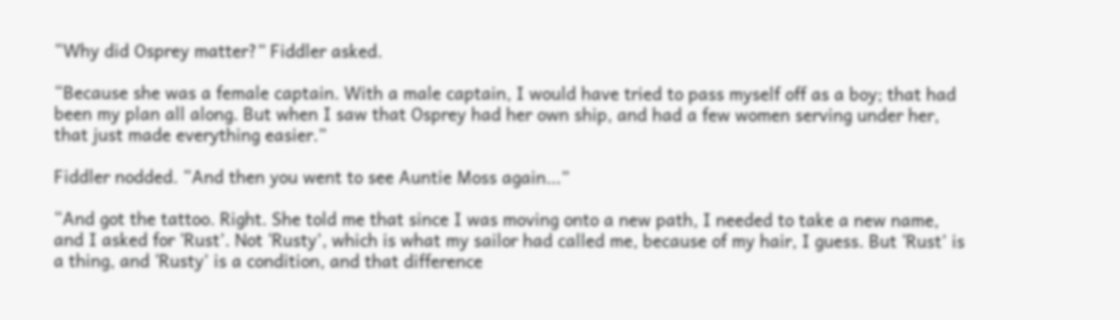“Why did Osprey matter?” Fiddler asked.

“Because she was a female captain. With a male captain, I would have tried to pass myself off as a boy; that had been my plan all along. But when I saw that Osprey had her own ship, and had a few women serving under her, that just made everything easier.”

Fiddler nodded. “And then you went to see Auntie Moss again...”

“And got the tattoo. Right. She told me that since I was moving onto a new path, I needed to take a new name, and I asked for ‘Rust’. Not ‘Rusty’, which is what my sailor had called me, because of my hair, I guess. But ‘Rust’ is a thing, and ‘Rusty’ is a condition, and that difference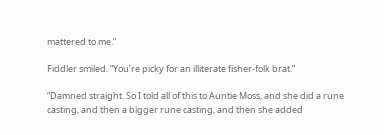mattered to me.”

Fiddler smiled. “You’re picky for an illiterate fisher-folk brat.”

“Damned straight. So I told all of this to Auntie Moss, and she did a rune casting, and then a bigger rune casting, and then she added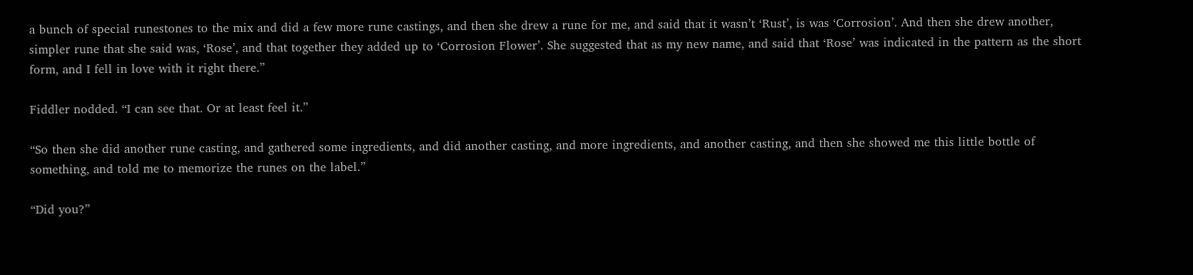a bunch of special runestones to the mix and did a few more rune castings, and then she drew a rune for me, and said that it wasn’t ‘Rust’, is was ‘Corrosion’. And then she drew another, simpler rune that she said was, ‘Rose’, and that together they added up to ‘Corrosion Flower’. She suggested that as my new name, and said that ‘Rose’ was indicated in the pattern as the short form, and I fell in love with it right there.”

Fiddler nodded. “I can see that. Or at least feel it.”

“So then she did another rune casting, and gathered some ingredients, and did another casting, and more ingredients, and another casting, and then she showed me this little bottle of something, and told me to memorize the runes on the label.”

“Did you?”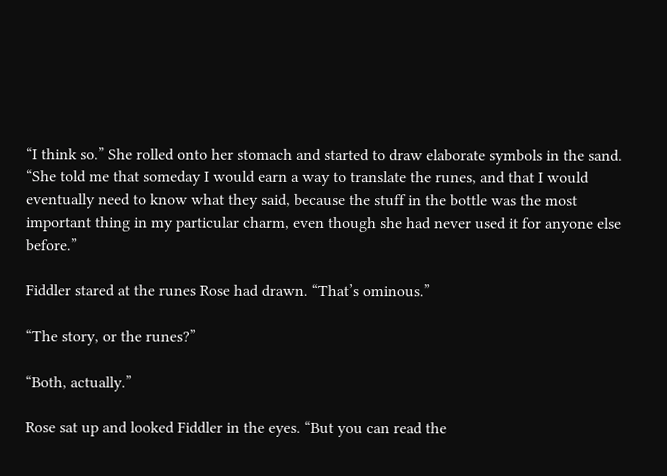“I think so.” She rolled onto her stomach and started to draw elaborate symbols in the sand. “She told me that someday I would earn a way to translate the runes, and that I would eventually need to know what they said, because the stuff in the bottle was the most important thing in my particular charm, even though she had never used it for anyone else before.”

Fiddler stared at the runes Rose had drawn. “That’s ominous.”

“The story, or the runes?”

“Both, actually.”

Rose sat up and looked Fiddler in the eyes. “But you can read the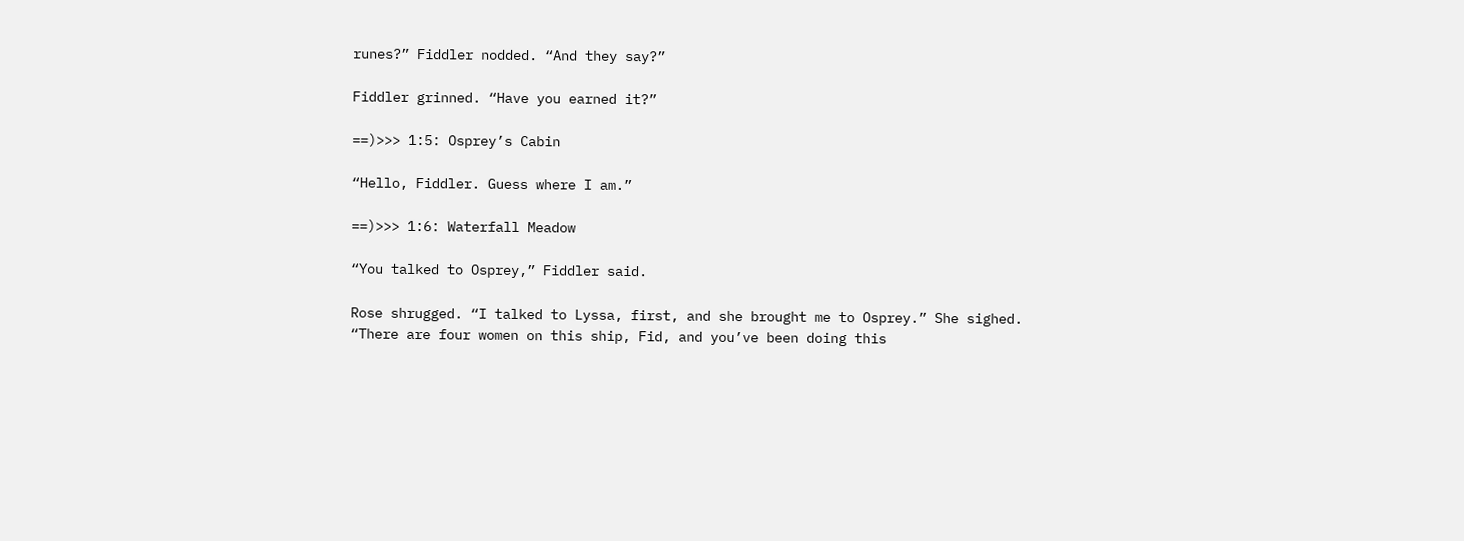runes?” Fiddler nodded. “And they say?”

Fiddler grinned. “Have you earned it?”

==)>>> 1:5: Osprey’s Cabin

“Hello, Fiddler. Guess where I am.”

==)>>> 1:6: Waterfall Meadow

“You talked to Osprey,” Fiddler said.

Rose shrugged. “I talked to Lyssa, first, and she brought me to Osprey.” She sighed. “There are four women on this ship, Fid, and you’ve been doing this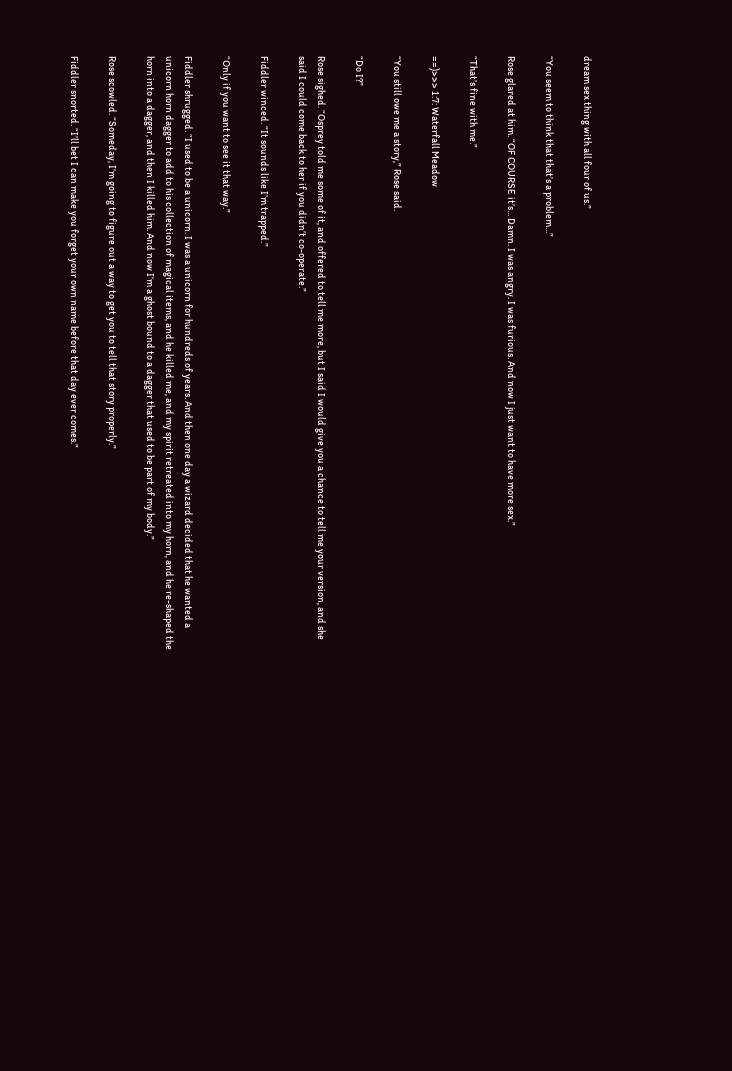dream sex thing with all four of us.”

“You seem to think that that’s a problem...”

Rose glared at him. “OF COURSE it’s... Damn. I was angry. I was furious. And now I just want to have more sex.”

“That’s fine with me.”

==)>>> 1:7: Waterfall Meadow

“You still owe me a story,” Rose said.

“Do I?”

Rose sighed. “Osprey told me some of it, and offered to tell me more, but I said I would give you a chance to tell me your version, and she said I could come back to her if you didn’t co-operate.”

Fiddler winced. “It sounds like I’m trapped.”

“Only if you want to see it that way.”

Fiddler shrugged. “I used to be a unicorn. I was a unicorn for hundreds of years. And then one day a wizard decided that he wanted a unicorn horn dagger to add to his collection of magical items, and he killed me, and my spirit retreated into my horn, and he re-shaped the horn into a dagger, and then I killed him. And now I’m a ghost bound to a dagger that used to be part of my body.”

Rose scowled. “Someday, I’m going to figure out a way to get you to tell that story properly.”

Fiddler snorted. “I’ll bet I can make you forget your own name before that day ever comes.”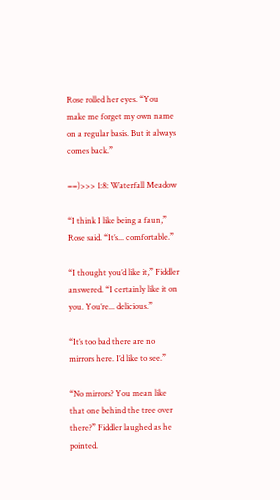Rose rolled her eyes. “You make me forget my own name on a regular basis. But it always comes back.”

==)>>> 1:8: Waterfall Meadow

“I think I like being a faun,” Rose said. “It’s... comfortable.”

“I thought you’d like it,” Fiddler answered. “I certainly like it on you. You’re... delicious.”

“It’s too bad there are no mirrors here. I’d like to see.”

“No mirrors? You mean like that one behind the tree over there?” Fiddler laughed as he pointed.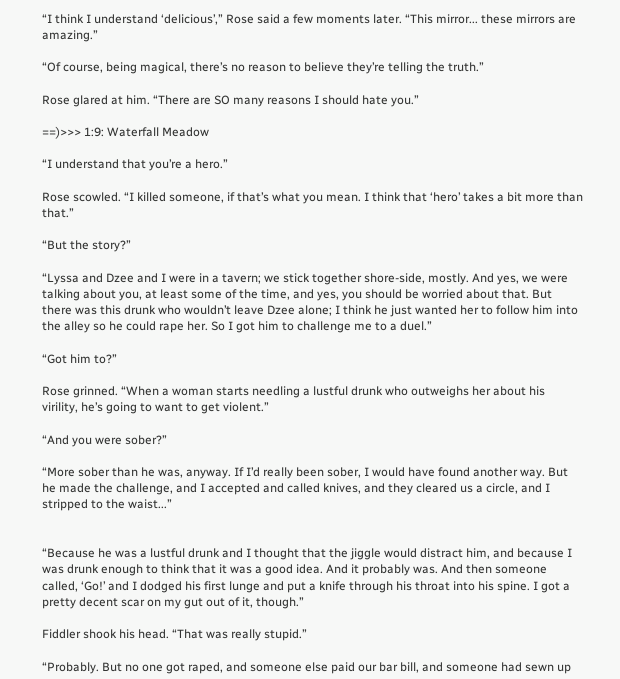“I think I understand ‘delicious’,” Rose said a few moments later. “This mirror... these mirrors are amazing.”

“Of course, being magical, there’s no reason to believe they’re telling the truth.”

Rose glared at him. “There are SO many reasons I should hate you.”

==)>>> 1:9: Waterfall Meadow

“I understand that you’re a hero.”

Rose scowled. “I killed someone, if that’s what you mean. I think that ‘hero’ takes a bit more than that.”

“But the story?”

“Lyssa and Dzee and I were in a tavern; we stick together shore-side, mostly. And yes, we were talking about you, at least some of the time, and yes, you should be worried about that. But there was this drunk who wouldn’t leave Dzee alone; I think he just wanted her to follow him into the alley so he could rape her. So I got him to challenge me to a duel.”

“Got him to?”

Rose grinned. “When a woman starts needling a lustful drunk who outweighs her about his virility, he’s going to want to get violent.”

“And you were sober?”

“More sober than he was, anyway. If I’d really been sober, I would have found another way. But he made the challenge, and I accepted and called knives, and they cleared us a circle, and I stripped to the waist...”


“Because he was a lustful drunk and I thought that the jiggle would distract him, and because I was drunk enough to think that it was a good idea. And it probably was. And then someone called, ‘Go!’ and I dodged his first lunge and put a knife through his throat into his spine. I got a pretty decent scar on my gut out of it, though.”

Fiddler shook his head. “That was really stupid.”

“Probably. But no one got raped, and someone else paid our bar bill, and someone had sewn up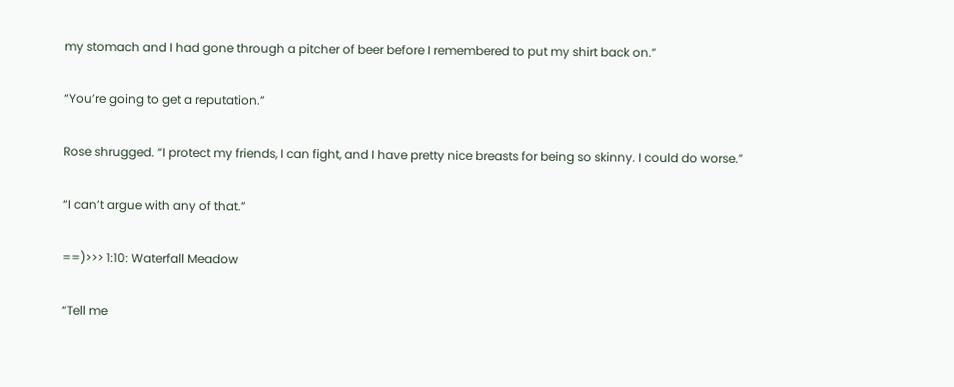my stomach and I had gone through a pitcher of beer before I remembered to put my shirt back on.”

“You’re going to get a reputation.”

Rose shrugged. “I protect my friends, I can fight, and I have pretty nice breasts for being so skinny. I could do worse.”

“I can’t argue with any of that.”

==)>>> 1:10: Waterfall Meadow

“Tell me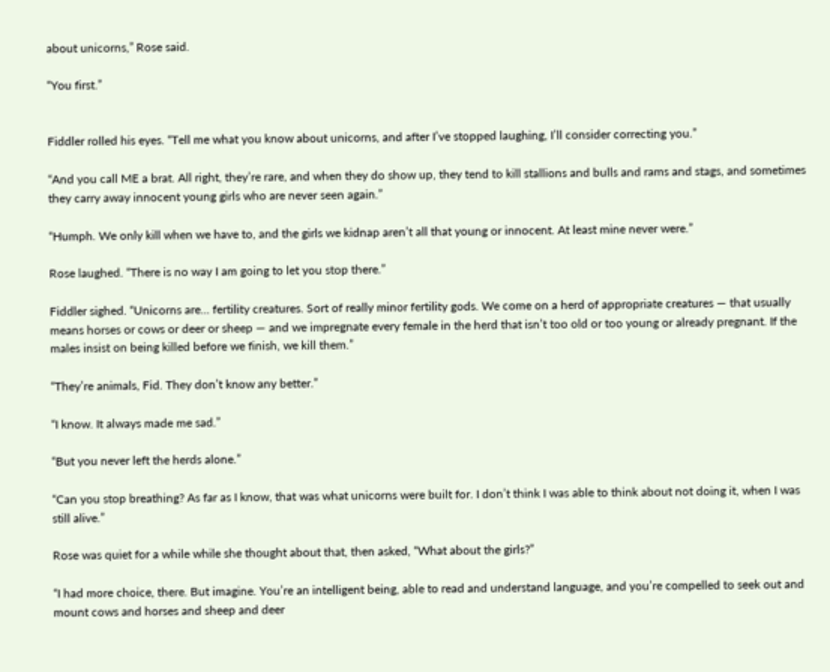about unicorns,” Rose said.

“You first.”


Fiddler rolled his eyes. “Tell me what you know about unicorns, and after I’ve stopped laughing, I’ll consider correcting you.”

“And you call ME a brat. All right, they’re rare, and when they do show up, they tend to kill stallions and bulls and rams and stags, and sometimes they carry away innocent young girls who are never seen again.”

“Humph. We only kill when we have to, and the girls we kidnap aren’t all that young or innocent. At least mine never were.”

Rose laughed. “There is no way I am going to let you stop there.”

Fiddler sighed. “Unicorns are... fertility creatures. Sort of really minor fertility gods. We come on a herd of appropriate creatures — that usually means horses or cows or deer or sheep — and we impregnate every female in the herd that isn’t too old or too young or already pregnant. If the males insist on being killed before we finish, we kill them.”

“They’re animals, Fid. They don’t know any better.”

“I know. It always made me sad.”

“But you never left the herds alone.”

“Can you stop breathing? As far as I know, that was what unicorns were built for. I don’t think I was able to think about not doing it, when I was still alive.”

Rose was quiet for a while while she thought about that, then asked, “What about the girls?”

“I had more choice, there. But imagine. You’re an intelligent being, able to read and understand language, and you’re compelled to seek out and mount cows and horses and sheep and deer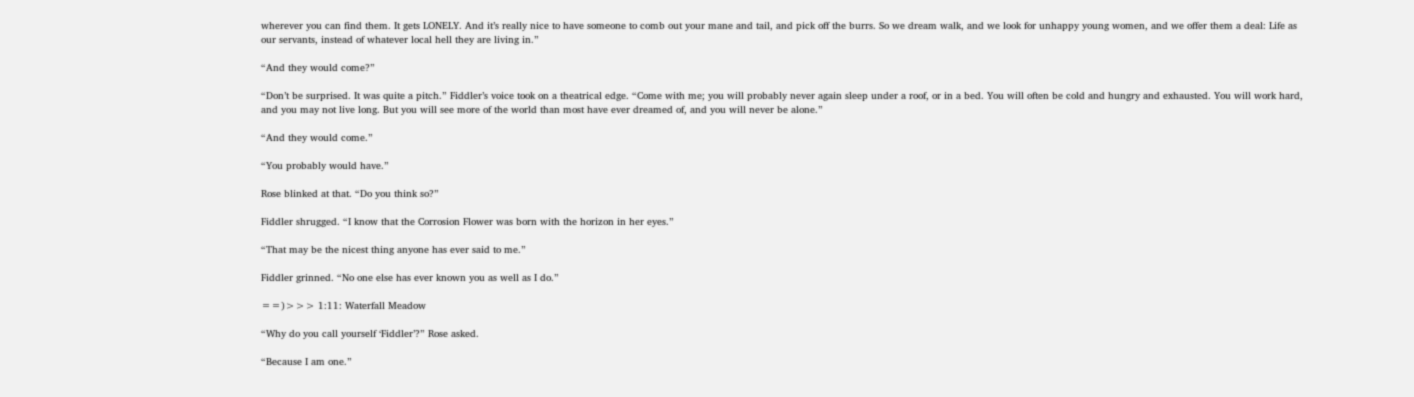wherever you can find them. It gets LONELY. And it’s really nice to have someone to comb out your mane and tail, and pick off the burrs. So we dream walk, and we look for unhappy young women, and we offer them a deal: Life as our servants, instead of whatever local hell they are living in.”

“And they would come?”

“Don’t be surprised. It was quite a pitch.” Fiddler’s voice took on a theatrical edge. “Come with me; you will probably never again sleep under a roof, or in a bed. You will often be cold and hungry and exhausted. You will work hard, and you may not live long. But you will see more of the world than most have ever dreamed of, and you will never be alone.”

“And they would come.”

“You probably would have.”

Rose blinked at that. “Do you think so?”

Fiddler shrugged. “I know that the Corrosion Flower was born with the horizon in her eyes.”

“That may be the nicest thing anyone has ever said to me.”

Fiddler grinned. “No one else has ever known you as well as I do.”

==)>>> 1:11: Waterfall Meadow

“Why do you call yourself ‘Fiddler’?” Rose asked.

“Because I am one.”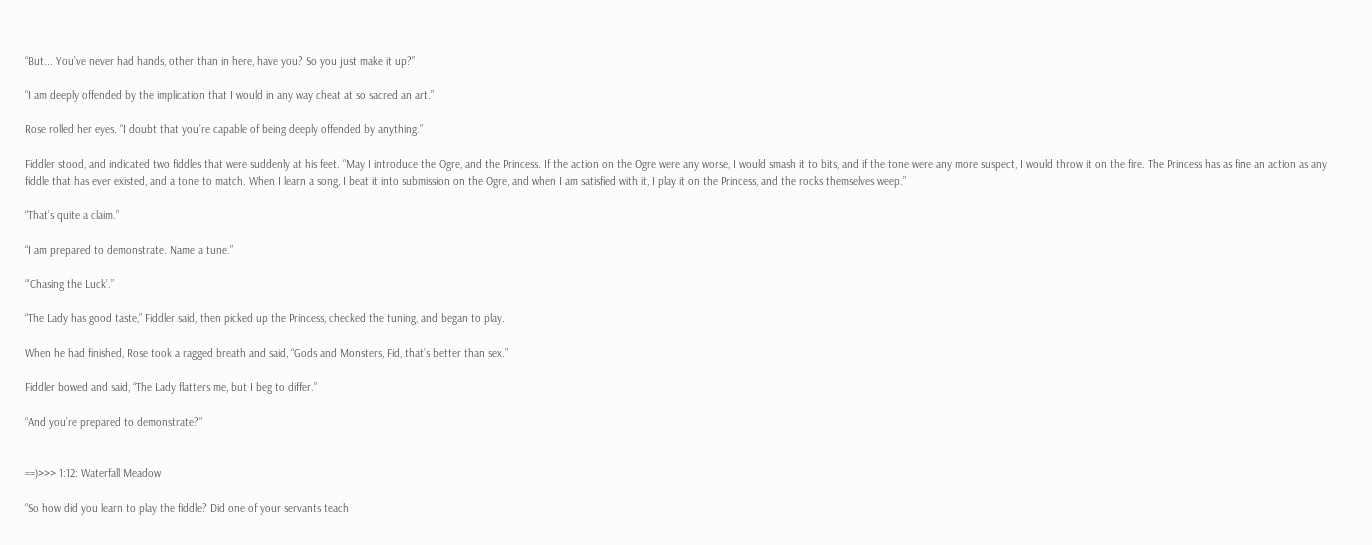“But... You’ve never had hands, other than in here, have you? So you just make it up?”

“I am deeply offended by the implication that I would in any way cheat at so sacred an art.”

Rose rolled her eyes. “I doubt that you’re capable of being deeply offended by anything.”

Fiddler stood, and indicated two fiddles that were suddenly at his feet. “May I introduce the Ogre, and the Princess. If the action on the Ogre were any worse, I would smash it to bits, and if the tone were any more suspect, I would throw it on the fire. The Princess has as fine an action as any fiddle that has ever existed, and a tone to match. When I learn a song, I beat it into submission on the Ogre, and when I am satisfied with it, I play it on the Princess, and the rocks themselves weep.”

“That’s quite a claim.”

“I am prepared to demonstrate. Name a tune.”

“'Chasing the Luck’.”

“The Lady has good taste,” Fiddler said, then picked up the Princess, checked the tuning, and began to play.

When he had finished, Rose took a ragged breath and said, “Gods and Monsters, Fid, that’s better than sex.”

Fiddler bowed and said, “The Lady flatters me, but I beg to differ.”

“And you’re prepared to demonstrate?”


==)>>> 1:12: Waterfall Meadow

“So how did you learn to play the fiddle? Did one of your servants teach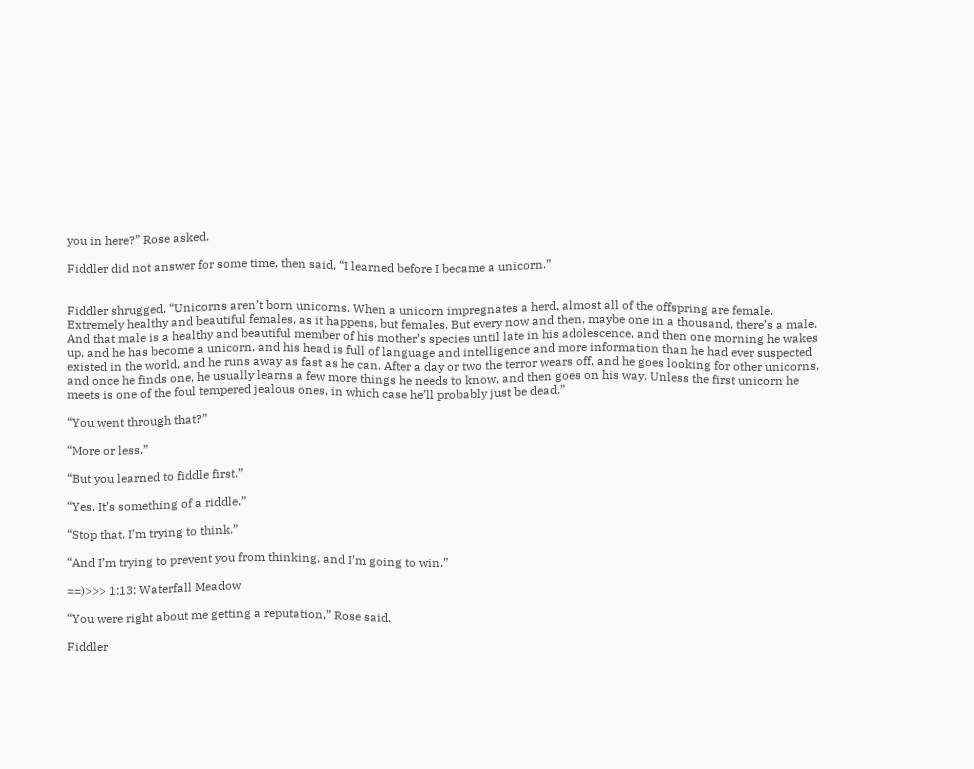you in here?” Rose asked.

Fiddler did not answer for some time, then said, “I learned before I became a unicorn.”


Fiddler shrugged. “Unicorns aren’t born unicorns. When a unicorn impregnates a herd, almost all of the offspring are female. Extremely healthy and beautiful females, as it happens, but females. But every now and then, maybe one in a thousand, there’s a male. And that male is a healthy and beautiful member of his mother’s species until late in his adolescence, and then one morning he wakes up, and he has become a unicorn, and his head is full of language and intelligence and more information than he had ever suspected existed in the world, and he runs away as fast as he can. After a day or two the terror wears off, and he goes looking for other unicorns, and once he finds one, he usually learns a few more things he needs to know, and then goes on his way. Unless the first unicorn he meets is one of the foul tempered jealous ones, in which case he’ll probably just be dead.”

“You went through that?”

“More or less.”

“But you learned to fiddle first.”

“Yes. It’s something of a riddle.”

“Stop that. I’m trying to think.”

“And I’m trying to prevent you from thinking, and I’m going to win.”

==)>>> 1:13: Waterfall Meadow

“You were right about me getting a reputation,” Rose said.

Fiddler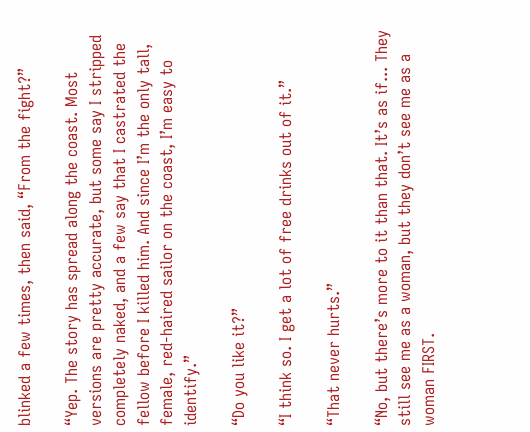blinked a few times, then said, “From the fight?”

“Yep. The story has spread along the coast. Most versions are pretty accurate, but some say I stripped completely naked, and a few say that I castrated the fellow before I killed him. And since I’m the only tall, female, red-haired sailor on the coast, I’m easy to identify.”

“Do you like it?”

“I think so. I get a lot of free drinks out of it.”

“That never hurts.”

“No, but there’s more to it than that. It’s as if... They still see me as a woman, but they don’t see me as a woman FIRST.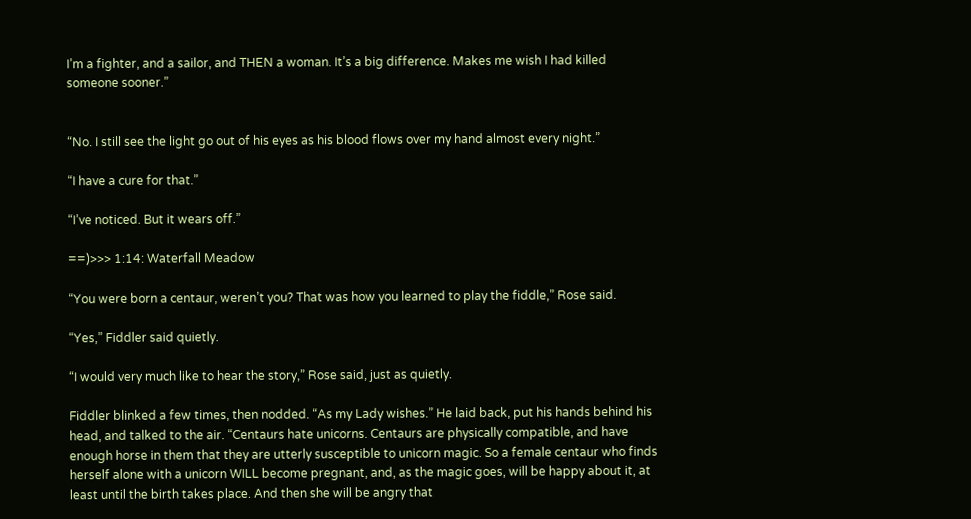I’m a fighter, and a sailor, and THEN a woman. It’s a big difference. Makes me wish I had killed someone sooner.”


“No. I still see the light go out of his eyes as his blood flows over my hand almost every night.”

“I have a cure for that.”

“I’ve noticed. But it wears off.”

==)>>> 1:14: Waterfall Meadow

“You were born a centaur, weren’t you? That was how you learned to play the fiddle,” Rose said.

“Yes,” Fiddler said quietly.

“I would very much like to hear the story,” Rose said, just as quietly.

Fiddler blinked a few times, then nodded. “As my Lady wishes.” He laid back, put his hands behind his head, and talked to the air. “Centaurs hate unicorns. Centaurs are physically compatible, and have enough horse in them that they are utterly susceptible to unicorn magic. So a female centaur who finds herself alone with a unicorn WILL become pregnant, and, as the magic goes, will be happy about it, at least until the birth takes place. And then she will be angry that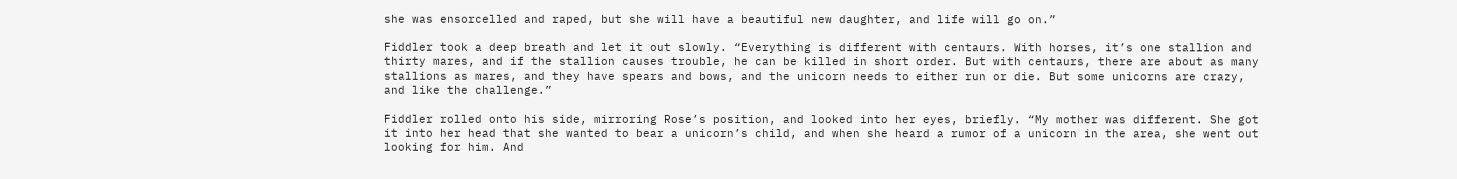she was ensorcelled and raped, but she will have a beautiful new daughter, and life will go on.”

Fiddler took a deep breath and let it out slowly. “Everything is different with centaurs. With horses, it’s one stallion and thirty mares, and if the stallion causes trouble, he can be killed in short order. But with centaurs, there are about as many stallions as mares, and they have spears and bows, and the unicorn needs to either run or die. But some unicorns are crazy, and like the challenge.”

Fiddler rolled onto his side, mirroring Rose’s position, and looked into her eyes, briefly. “My mother was different. She got it into her head that she wanted to bear a unicorn’s child, and when she heard a rumor of a unicorn in the area, she went out looking for him. And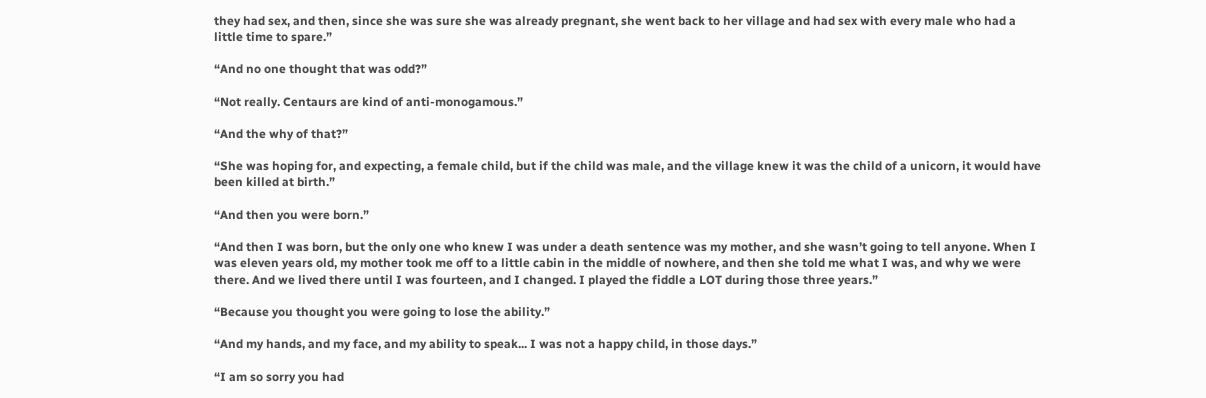they had sex, and then, since she was sure she was already pregnant, she went back to her village and had sex with every male who had a little time to spare.”

“And no one thought that was odd?”

“Not really. Centaurs are kind of anti-monogamous.”

“And the why of that?”

“She was hoping for, and expecting, a female child, but if the child was male, and the village knew it was the child of a unicorn, it would have been killed at birth.”

“And then you were born.”

“And then I was born, but the only one who knew I was under a death sentence was my mother, and she wasn’t going to tell anyone. When I was eleven years old, my mother took me off to a little cabin in the middle of nowhere, and then she told me what I was, and why we were there. And we lived there until I was fourteen, and I changed. I played the fiddle a LOT during those three years.”

“Because you thought you were going to lose the ability.”

“And my hands, and my face, and my ability to speak... I was not a happy child, in those days.”

“I am so sorry you had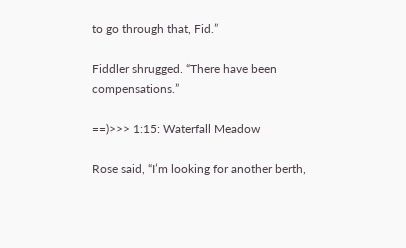to go through that, Fid.”

Fiddler shrugged. “There have been compensations.”

==)>>> 1:15: Waterfall Meadow

Rose said, “I’m looking for another berth,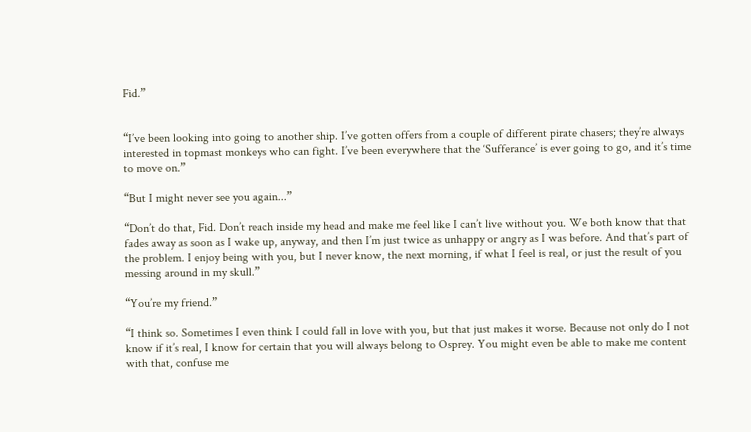Fid.”


“I’ve been looking into going to another ship. I’ve gotten offers from a couple of different pirate chasers; they’re always interested in topmast monkeys who can fight. I’ve been everywhere that the ‘Sufferance’ is ever going to go, and it’s time to move on.”

“But I might never see you again...”

“Don’t do that, Fid. Don’t reach inside my head and make me feel like I can’t live without you. We both know that that fades away as soon as I wake up, anyway, and then I’m just twice as unhappy or angry as I was before. And that’s part of the problem. I enjoy being with you, but I never know, the next morning, if what I feel is real, or just the result of you messing around in my skull.”

“You’re my friend.”

“I think so. Sometimes I even think I could fall in love with you, but that just makes it worse. Because not only do I not know if it’s real, I know for certain that you will always belong to Osprey. You might even be able to make me content with that, confuse me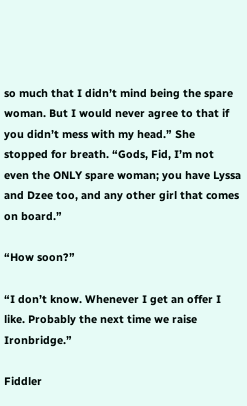so much that I didn’t mind being the spare woman. But I would never agree to that if you didn’t mess with my head.” She stopped for breath. “Gods, Fid, I’m not even the ONLY spare woman; you have Lyssa and Dzee too, and any other girl that comes on board.”

“How soon?”

“I don’t know. Whenever I get an offer I like. Probably the next time we raise Ironbridge.”

Fiddler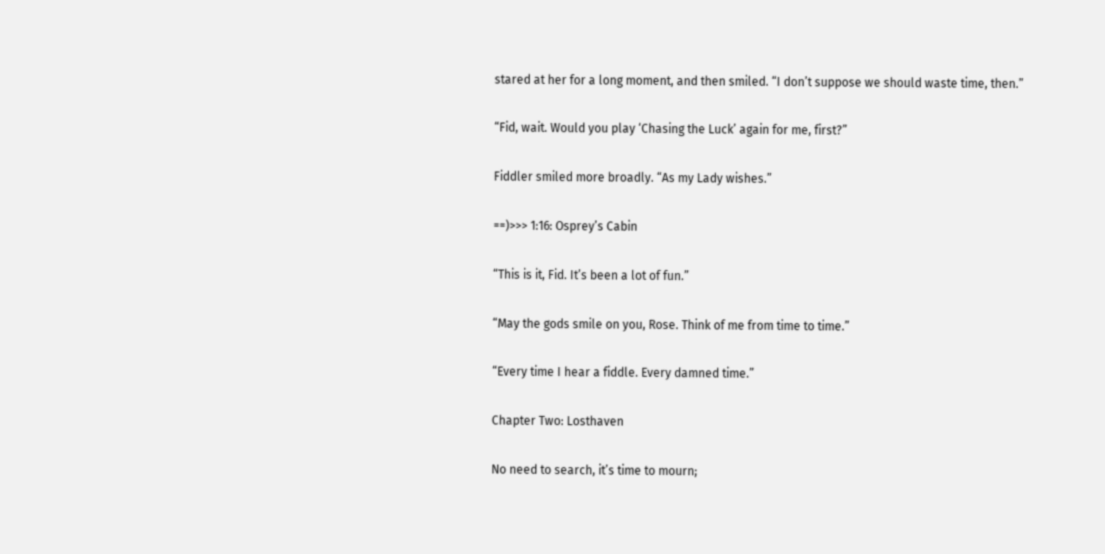stared at her for a long moment, and then smiled. “I don’t suppose we should waste time, then.”

“Fid, wait. Would you play ‘Chasing the Luck’ again for me, first?”

Fiddler smiled more broadly. “As my Lady wishes.”

==)>>> 1:16: Osprey’s Cabin

“This is it, Fid. It’s been a lot of fun.”

“May the gods smile on you, Rose. Think of me from time to time.”

“Every time I hear a fiddle. Every damned time.”

Chapter Two: Losthaven

No need to search, it’s time to mourn;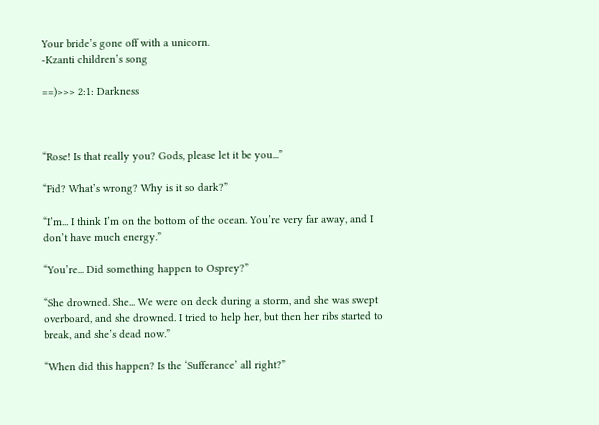Your bride’s gone off with a unicorn.
-Kzanti children’s song

==)>>> 2:1: Darkness



“Rose! Is that really you? Gods, please let it be you...”

“Fid? What’s wrong? Why is it so dark?”

“I’m... I think I’m on the bottom of the ocean. You’re very far away, and I don’t have much energy.”

“You’re... Did something happen to Osprey?”

“She drowned. She... We were on deck during a storm, and she was swept overboard, and she drowned. I tried to help her, but then her ribs started to break, and she’s dead now.”

“When did this happen? Is the ‘Sufferance’ all right?”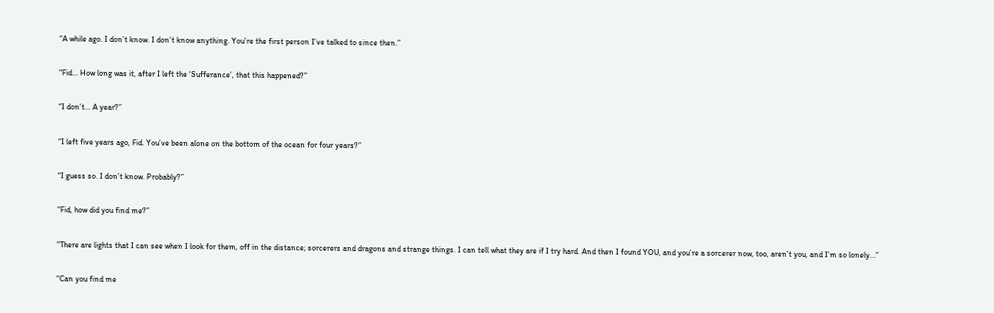“A while ago. I don’t know. I don’t know anything. You’re the first person I’ve talked to since then.”

“Fid... How long was it, after I left the ‘Sufferance’, that this happened?”

“I don’t... A year?”

“I left five years ago, Fid. You’ve been alone on the bottom of the ocean for four years?”

“I guess so. I don’t know. Probably?”

“Fid, how did you find me?”

“There are lights that I can see when I look for them, off in the distance; sorcerers and dragons and strange things. I can tell what they are if I try hard. And then I found YOU, and you’re a sorcerer now, too, aren’t you, and I’m so lonely...”

“Can you find me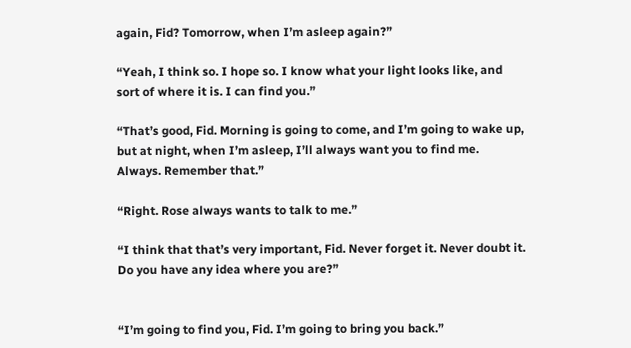again, Fid? Tomorrow, when I’m asleep again?”

“Yeah, I think so. I hope so. I know what your light looks like, and sort of where it is. I can find you.”

“That’s good, Fid. Morning is going to come, and I’m going to wake up, but at night, when I’m asleep, I’ll always want you to find me. Always. Remember that.”

“Right. Rose always wants to talk to me.”

“I think that that’s very important, Fid. Never forget it. Never doubt it. Do you have any idea where you are?”


“I’m going to find you, Fid. I’m going to bring you back.”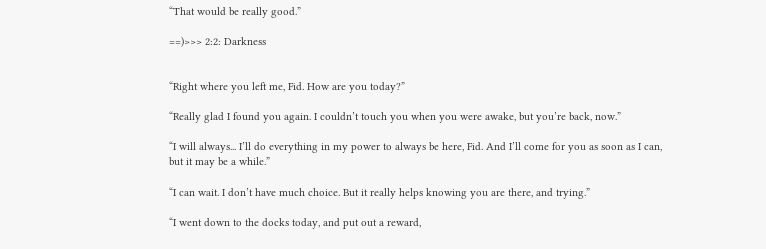“That would be really good.”

==)>>> 2:2: Darkness


“Right where you left me, Fid. How are you today?”

“Really glad I found you again. I couldn’t touch you when you were awake, but you’re back, now.”

“I will always... I’ll do everything in my power to always be here, Fid. And I’ll come for you as soon as I can, but it may be a while.”

“I can wait. I don’t have much choice. But it really helps knowing you are there, and trying.”

“I went down to the docks today, and put out a reward,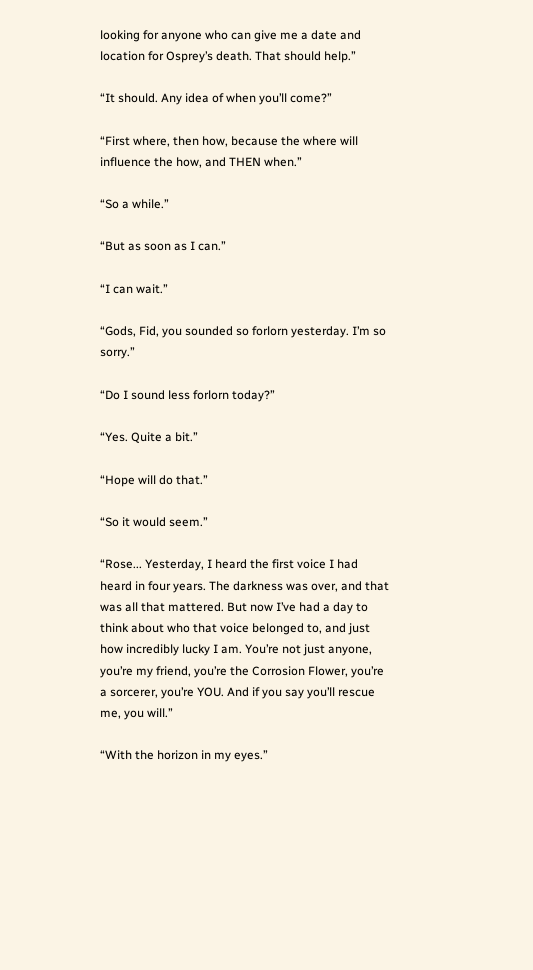looking for anyone who can give me a date and location for Osprey’s death. That should help.”

“It should. Any idea of when you’ll come?”

“First where, then how, because the where will influence the how, and THEN when.”

“So a while.”

“But as soon as I can.”

“I can wait.”

“Gods, Fid, you sounded so forlorn yesterday. I’m so sorry.”

“Do I sound less forlorn today?”

“Yes. Quite a bit.”

“Hope will do that.”

“So it would seem.”

“Rose... Yesterday, I heard the first voice I had heard in four years. The darkness was over, and that was all that mattered. But now I’ve had a day to think about who that voice belonged to, and just how incredibly lucky I am. You’re not just anyone, you’re my friend, you’re the Corrosion Flower, you’re a sorcerer, you’re YOU. And if you say you’ll rescue me, you will.”

“With the horizon in my eyes.”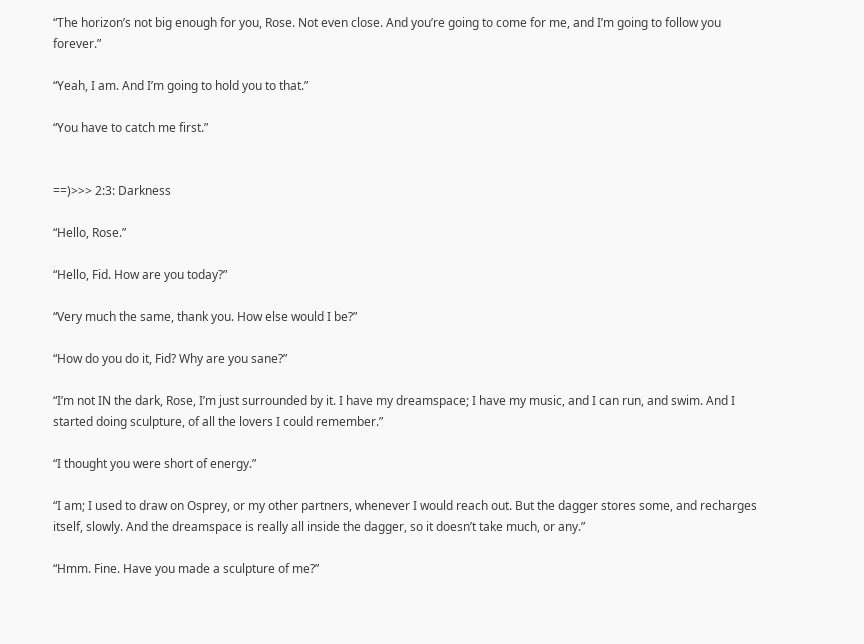“The horizon’s not big enough for you, Rose. Not even close. And you’re going to come for me, and I’m going to follow you forever.”

“Yeah, I am. And I’m going to hold you to that.”

“You have to catch me first.”


==)>>> 2:3: Darkness

“Hello, Rose.”

“Hello, Fid. How are you today?”

“Very much the same, thank you. How else would I be?”

“How do you do it, Fid? Why are you sane?”

“I’m not IN the dark, Rose, I’m just surrounded by it. I have my dreamspace; I have my music, and I can run, and swim. And I started doing sculpture, of all the lovers I could remember.”

“I thought you were short of energy.”

“I am; I used to draw on Osprey, or my other partners, whenever I would reach out. But the dagger stores some, and recharges itself, slowly. And the dreamspace is really all inside the dagger, so it doesn’t take much, or any.”

“Hmm. Fine. Have you made a sculpture of me?”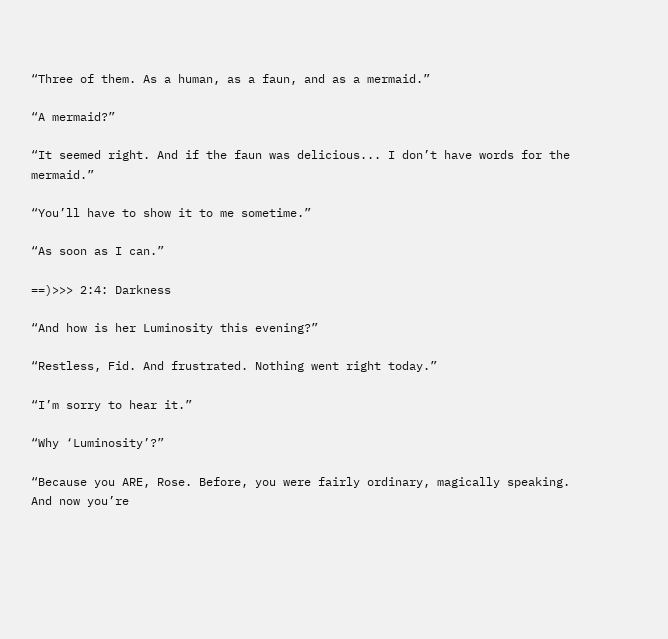“Three of them. As a human, as a faun, and as a mermaid.”

“A mermaid?”

“It seemed right. And if the faun was delicious... I don’t have words for the mermaid.”

“You’ll have to show it to me sometime.”

“As soon as I can.”

==)>>> 2:4: Darkness

“And how is her Luminosity this evening?”

“Restless, Fid. And frustrated. Nothing went right today.”

“I’m sorry to hear it.”

“Why ‘Luminosity’?”

“Because you ARE, Rose. Before, you were fairly ordinary, magically speaking. And now you’re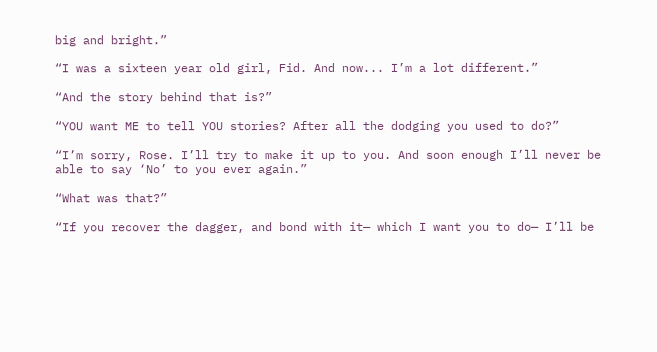big and bright.”

“I was a sixteen year old girl, Fid. And now... I’m a lot different.”

“And the story behind that is?”

“YOU want ME to tell YOU stories? After all the dodging you used to do?”

“I’m sorry, Rose. I’ll try to make it up to you. And soon enough I’ll never be able to say ‘No’ to you ever again.”

“What was that?”

“If you recover the dagger, and bond with it— which I want you to do— I’ll be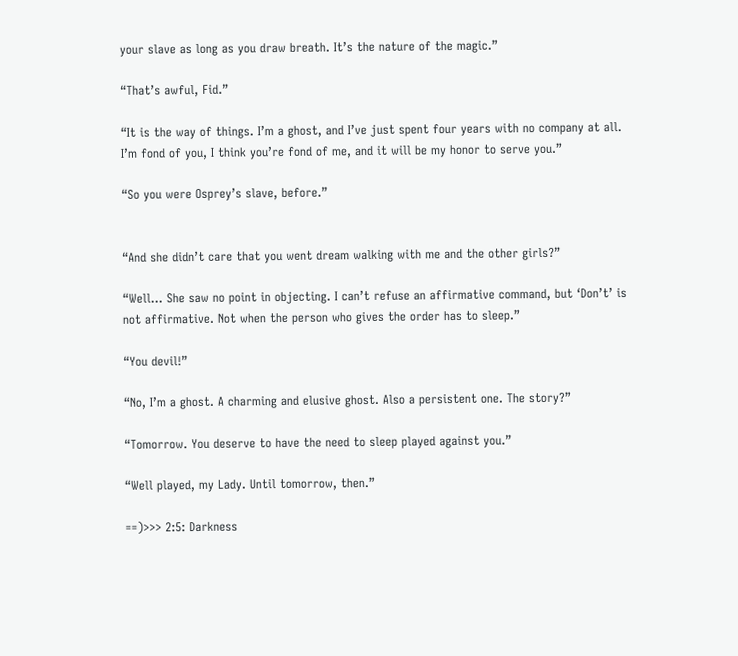your slave as long as you draw breath. It’s the nature of the magic.”

“That’s awful, Fid.”

“It is the way of things. I’m a ghost, and I’ve just spent four years with no company at all. I’m fond of you, I think you’re fond of me, and it will be my honor to serve you.”

“So you were Osprey’s slave, before.”


“And she didn’t care that you went dream walking with me and the other girls?”

“Well... She saw no point in objecting. I can’t refuse an affirmative command, but ‘Don’t’ is not affirmative. Not when the person who gives the order has to sleep.”

“You devil!”

“No, I’m a ghost. A charming and elusive ghost. Also a persistent one. The story?”

“Tomorrow. You deserve to have the need to sleep played against you.”

“Well played, my Lady. Until tomorrow, then.”

==)>>> 2:5: Darkness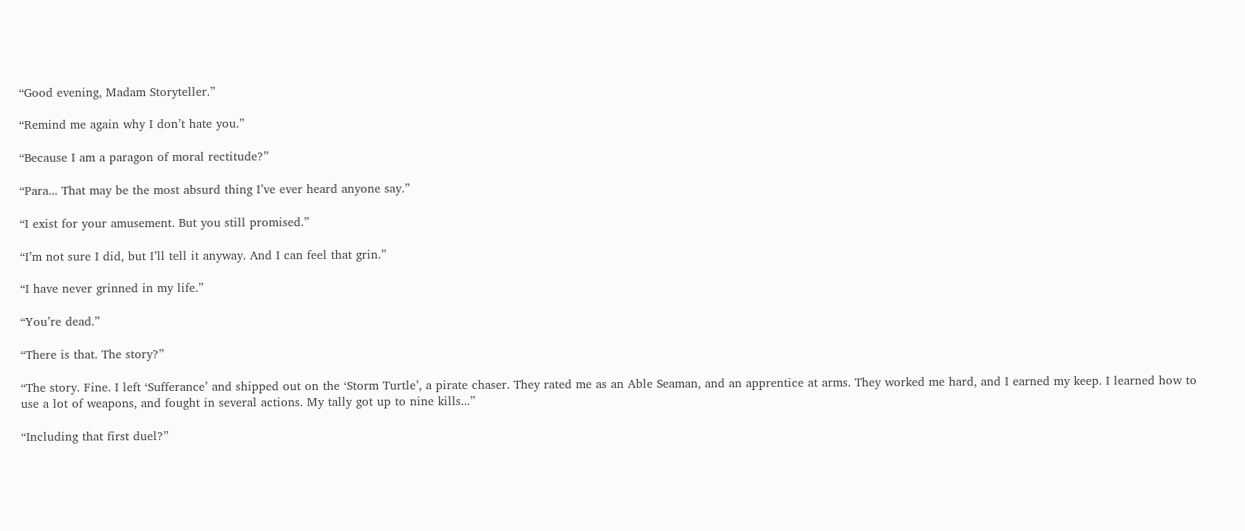“Good evening, Madam Storyteller.”

“Remind me again why I don’t hate you.”

“Because I am a paragon of moral rectitude?”

“Para... That may be the most absurd thing I’ve ever heard anyone say.”

“I exist for your amusement. But you still promised.”

“I’m not sure I did, but I’ll tell it anyway. And I can feel that grin.”

“I have never grinned in my life.”

“You’re dead.”

“There is that. The story?”

“The story. Fine. I left ‘Sufferance’ and shipped out on the ‘Storm Turtle’, a pirate chaser. They rated me as an Able Seaman, and an apprentice at arms. They worked me hard, and I earned my keep. I learned how to use a lot of weapons, and fought in several actions. My tally got up to nine kills...”

“Including that first duel?”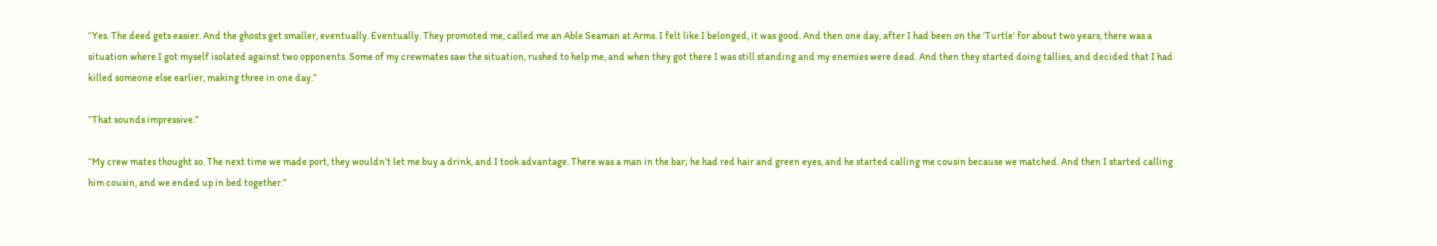“Yes. The deed gets easier. And the ghosts get smaller, eventually. Eventually. They promoted me, called me an Able Seaman at Arms. I felt like I belonged, it was good. And then one day, after I had been on the ‘Turtle’ for about two years, there was a situation where I got myself isolated against two opponents. Some of my crewmates saw the situation, rushed to help me, and when they got there I was still standing and my enemies were dead. And then they started doing tallies, and decided that I had killed someone else earlier, making three in one day.”

“That sounds impressive.”

“My crew mates thought so. The next time we made port, they wouldn’t let me buy a drink, and I took advantage. There was a man in the bar; he had red hair and green eyes, and he started calling me cousin because we matched. And then I started calling him cousin, and we ended up in bed together.”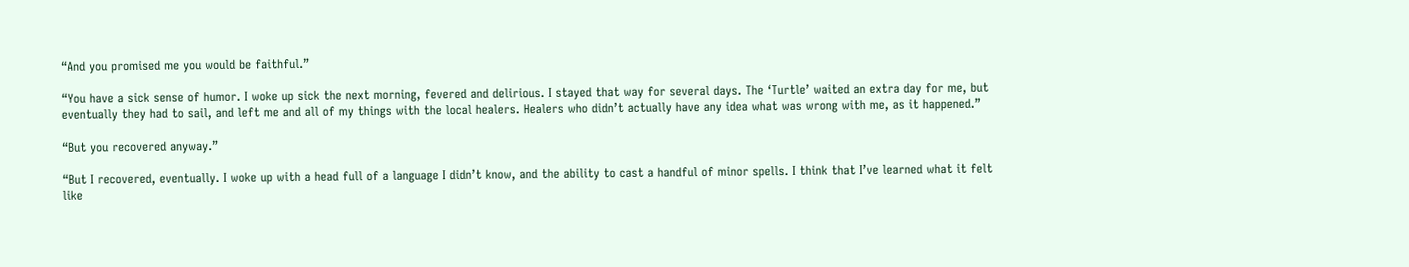“And you promised me you would be faithful.”

“You have a sick sense of humor. I woke up sick the next morning, fevered and delirious. I stayed that way for several days. The ‘Turtle’ waited an extra day for me, but eventually they had to sail, and left me and all of my things with the local healers. Healers who didn’t actually have any idea what was wrong with me, as it happened.”

“But you recovered anyway.”

“But I recovered, eventually. I woke up with a head full of a language I didn’t know, and the ability to cast a handful of minor spells. I think that I’ve learned what it felt like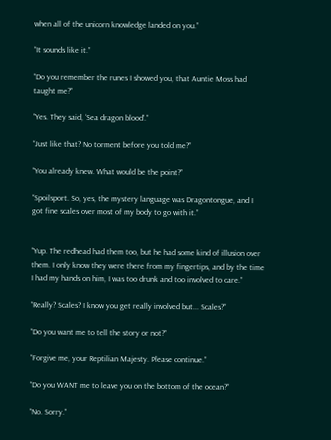when all of the unicorn knowledge landed on you.”

“It sounds like it.”

“Do you remember the runes I showed you, that Auntie Moss had taught me?”

“Yes. They said, ‘Sea dragon blood’.”

“Just like that? No torment before you told me?”

“You already knew. What would be the point?”

“Spoilsport. So, yes, the mystery language was Dragontongue, and I got fine scales over most of my body to go with it.”


“Yup. The redhead had them too, but he had some kind of illusion over them. I only know they were there from my fingertips, and by the time I had my hands on him, I was too drunk and too involved to care.”

“Really? Scales? I know you get really involved but... Scales?”

“Do you want me to tell the story or not?”

“Forgive me, your Reptilian Majesty. Please continue.”

“Do you WANT me to leave you on the bottom of the ocean?”

“No. Sorry.”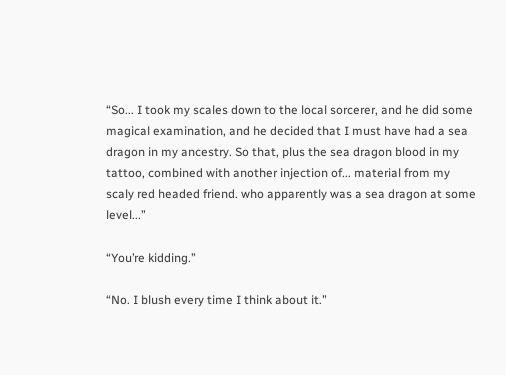“So... I took my scales down to the local sorcerer, and he did some magical examination, and he decided that I must have had a sea dragon in my ancestry. So that, plus the sea dragon blood in my tattoo, combined with another injection of... material from my scaly red headed friend. who apparently was a sea dragon at some level...”

“You’re kidding.”

“No. I blush every time I think about it.”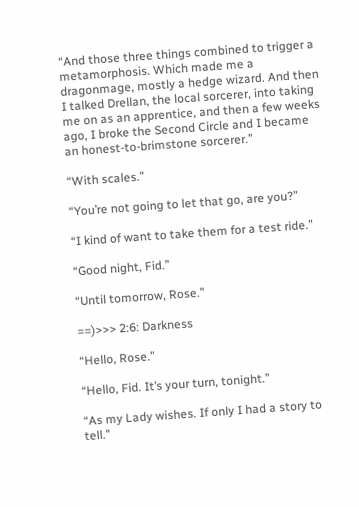“And those three things combined to trigger a metamorphosis. Which made me a dragonmage, mostly a hedge wizard. And then I talked Drellan, the local sorcerer, into taking me on as an apprentice, and then a few weeks ago, I broke the Second Circle and I became an honest-to-brimstone sorcerer.”

“With scales.”

“You’re not going to let that go, are you?”

“I kind of want to take them for a test ride.”

“Good night, Fid.”

“Until tomorrow, Rose.”

==)>>> 2:6: Darkness

“Hello, Rose.”

“Hello, Fid. It’s your turn, tonight.”

“As my Lady wishes. If only I had a story to tell.”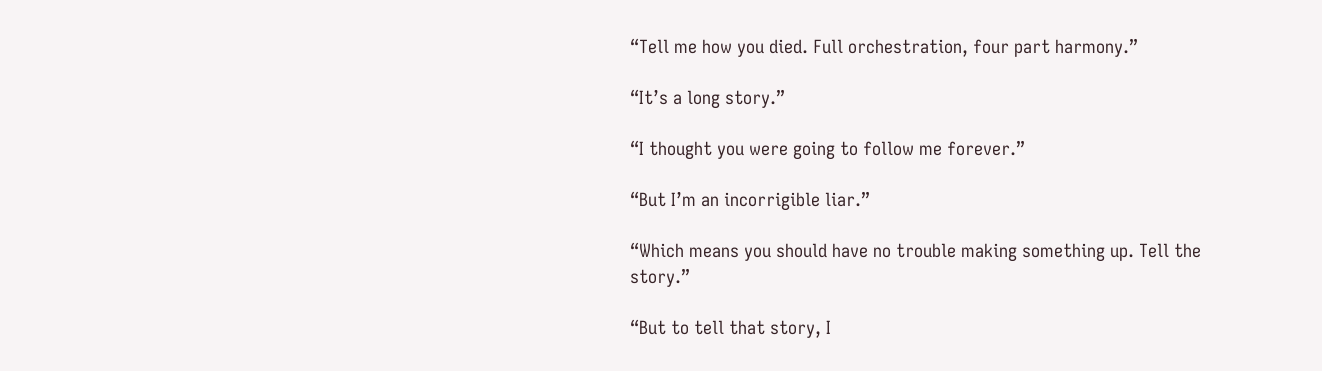“Tell me how you died. Full orchestration, four part harmony.”

“It’s a long story.”

“I thought you were going to follow me forever.”

“But I’m an incorrigible liar.”

“Which means you should have no trouble making something up. Tell the story.”

“But to tell that story, I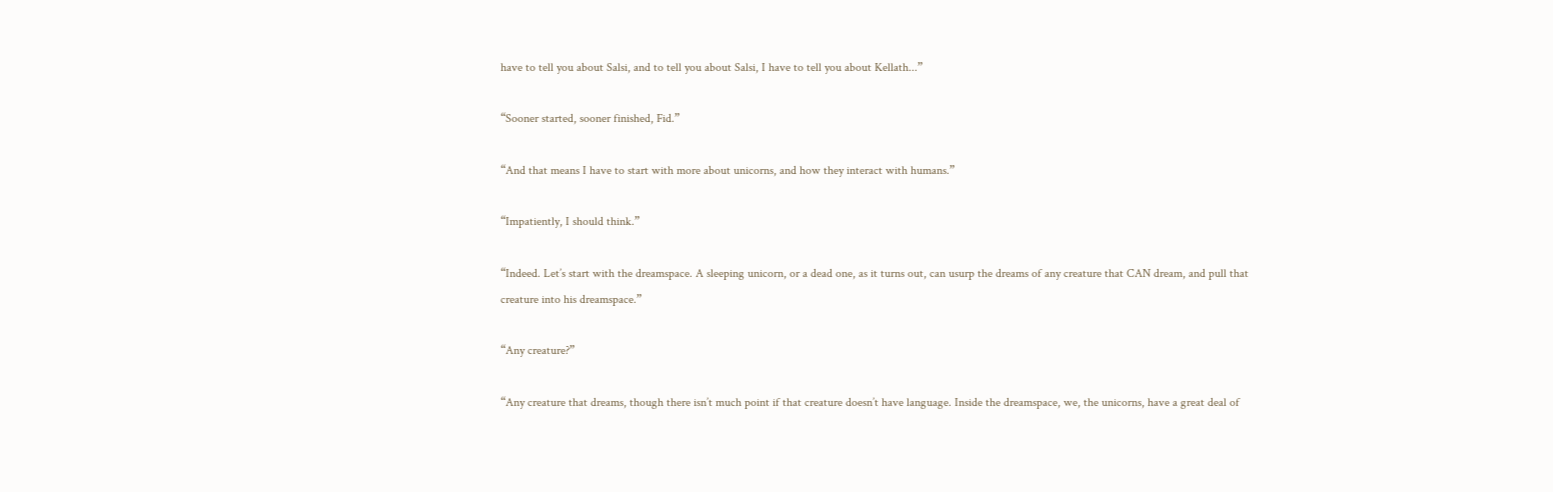have to tell you about Salsi, and to tell you about Salsi, I have to tell you about Kellath...”

“Sooner started, sooner finished, Fid.”

“And that means I have to start with more about unicorns, and how they interact with humans.”

“Impatiently, I should think.”

“Indeed. Let’s start with the dreamspace. A sleeping unicorn, or a dead one, as it turns out, can usurp the dreams of any creature that CAN dream, and pull that creature into his dreamspace.”

“Any creature?”

“Any creature that dreams, though there isn’t much point if that creature doesn’t have language. Inside the dreamspace, we, the unicorns, have a great deal of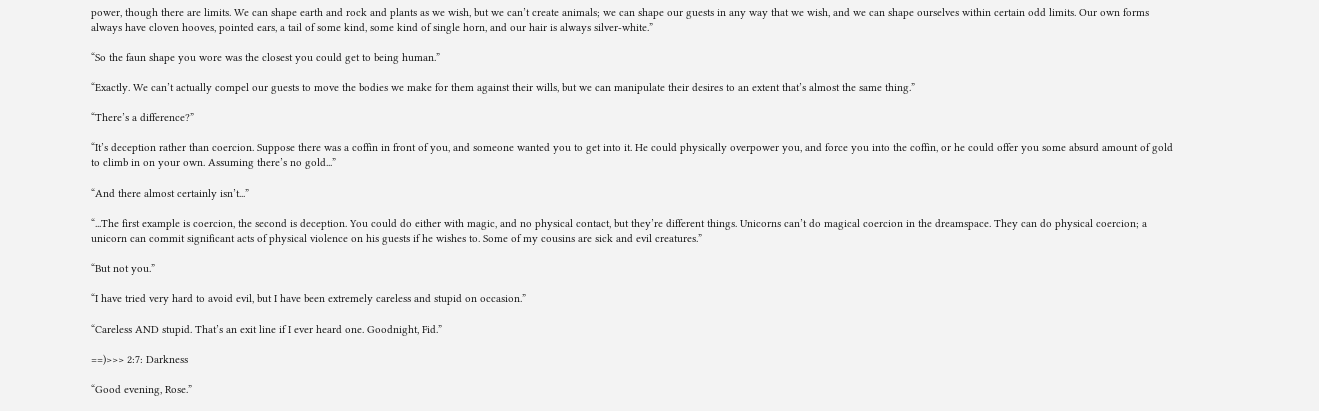power, though there are limits. We can shape earth and rock and plants as we wish, but we can’t create animals; we can shape our guests in any way that we wish, and we can shape ourselves within certain odd limits. Our own forms always have cloven hooves, pointed ears, a tail of some kind, some kind of single horn, and our hair is always silver-white.”

“So the faun shape you wore was the closest you could get to being human.”

“Exactly. We can’t actually compel our guests to move the bodies we make for them against their wills, but we can manipulate their desires to an extent that’s almost the same thing.”

“There’s a difference?”

“It’s deception rather than coercion. Suppose there was a coffin in front of you, and someone wanted you to get into it. He could physically overpower you, and force you into the coffin, or he could offer you some absurd amount of gold to climb in on your own. Assuming there’s no gold...”

“And there almost certainly isn’t...”

“...The first example is coercion, the second is deception. You could do either with magic, and no physical contact, but they’re different things. Unicorns can’t do magical coercion in the dreamspace. They can do physical coercion; a unicorn can commit significant acts of physical violence on his guests if he wishes to. Some of my cousins are sick and evil creatures.”

“But not you.”

“I have tried very hard to avoid evil, but I have been extremely careless and stupid on occasion.”

“Careless AND stupid. That’s an exit line if I ever heard one. Goodnight, Fid.”

==)>>> 2:7: Darkness

“Good evening, Rose.”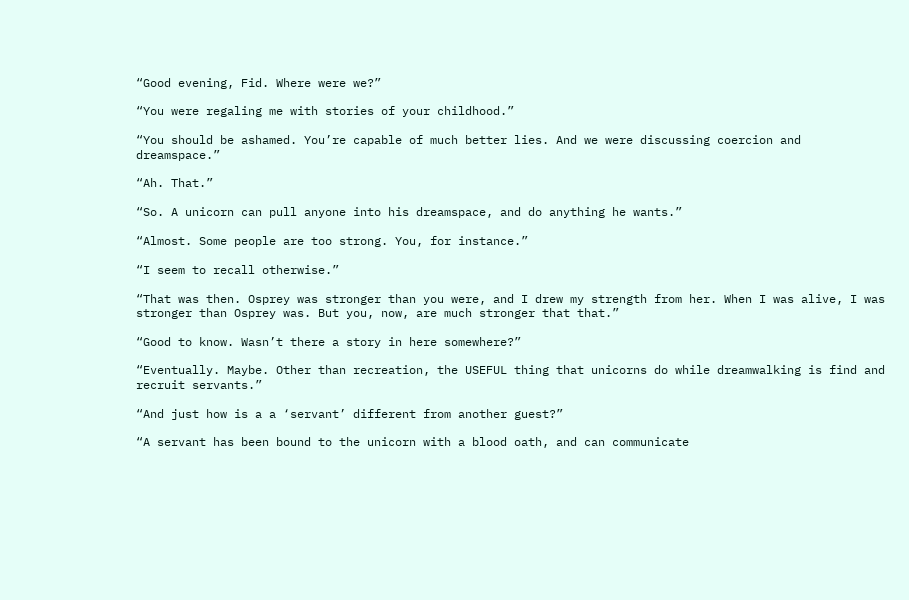“Good evening, Fid. Where were we?”

“You were regaling me with stories of your childhood.”

“You should be ashamed. You’re capable of much better lies. And we were discussing coercion and dreamspace.”

“Ah. That.”

“So. A unicorn can pull anyone into his dreamspace, and do anything he wants.”

“Almost. Some people are too strong. You, for instance.”

“I seem to recall otherwise.”

“That was then. Osprey was stronger than you were, and I drew my strength from her. When I was alive, I was stronger than Osprey was. But you, now, are much stronger that that.”

“Good to know. Wasn’t there a story in here somewhere?”

“Eventually. Maybe. Other than recreation, the USEFUL thing that unicorns do while dreamwalking is find and recruit servants.”

“And just how is a a ‘servant’ different from another guest?”

“A servant has been bound to the unicorn with a blood oath, and can communicate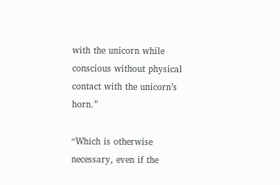with the unicorn while conscious without physical contact with the unicorn’s horn.”

“Which is otherwise necessary, even if the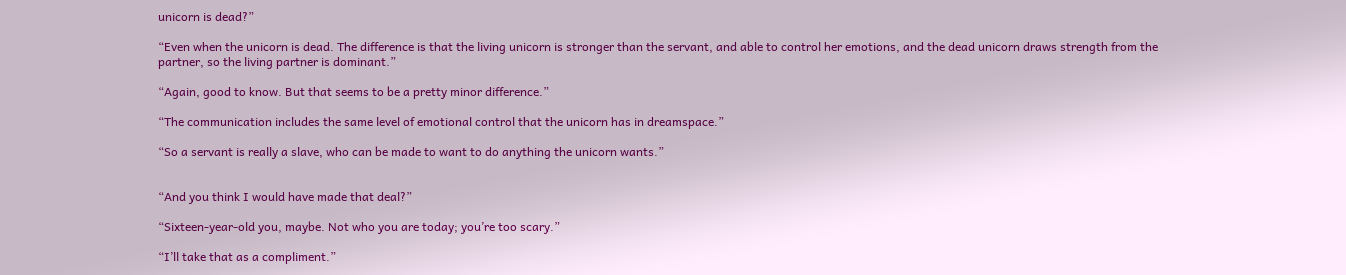unicorn is dead?”

“Even when the unicorn is dead. The difference is that the living unicorn is stronger than the servant, and able to control her emotions, and the dead unicorn draws strength from the partner, so the living partner is dominant.”

“Again, good to know. But that seems to be a pretty minor difference.”

“The communication includes the same level of emotional control that the unicorn has in dreamspace.”

“So a servant is really a slave, who can be made to want to do anything the unicorn wants.”


“And you think I would have made that deal?”

“Sixteen-year-old you, maybe. Not who you are today; you’re too scary.”

“I’ll take that as a compliment.”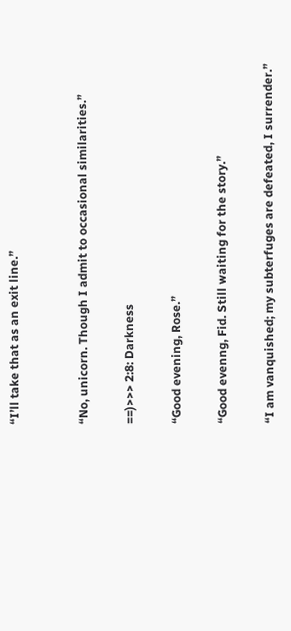“I’ll take that as an exit line.”


“No, unicorn. Though I admit to occasional similarities.”

==)>>> 2:8: Darkness

“Good evening, Rose.”

“Good evenng, Fid. Still waiting for the story.”

“I am vanquished; my subterfuges are defeated, I surrender.”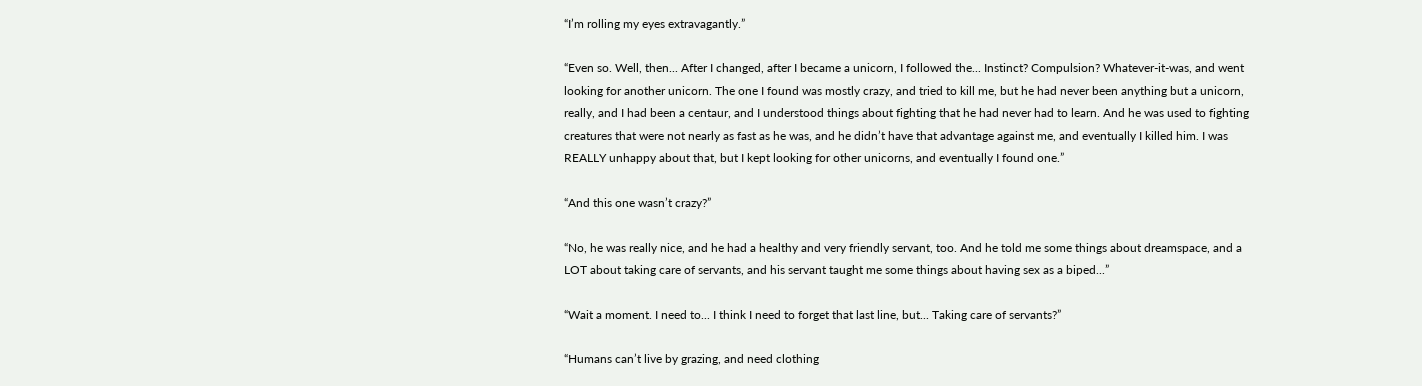“I’m rolling my eyes extravagantly.”

“Even so. Well, then... After I changed, after I became a unicorn, I followed the... Instinct? Compulsion? Whatever-it-was, and went looking for another unicorn. The one I found was mostly crazy, and tried to kill me, but he had never been anything but a unicorn, really, and I had been a centaur, and I understood things about fighting that he had never had to learn. And he was used to fighting creatures that were not nearly as fast as he was, and he didn’t have that advantage against me, and eventually I killed him. I was REALLY unhappy about that, but I kept looking for other unicorns, and eventually I found one.”

“And this one wasn’t crazy?”

“No, he was really nice, and he had a healthy and very friendly servant, too. And he told me some things about dreamspace, and a LOT about taking care of servants, and his servant taught me some things about having sex as a biped...”

“Wait a moment. I need to... I think I need to forget that last line, but... Taking care of servants?”

“Humans can’t live by grazing, and need clothing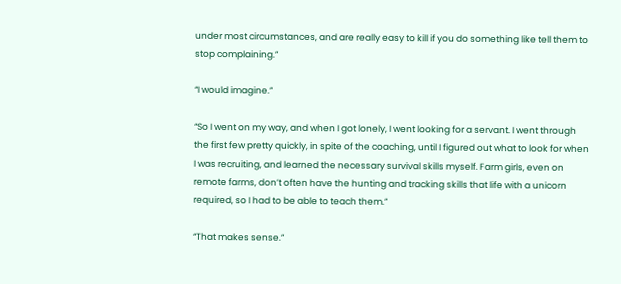under most circumstances, and are really easy to kill if you do something like tell them to stop complaining.”

“I would imagine.”

“So I went on my way, and when I got lonely, I went looking for a servant. I went through the first few pretty quickly, in spite of the coaching, until I figured out what to look for when I was recruiting, and learned the necessary survival skills myself. Farm girls, even on remote farms, don’t often have the hunting and tracking skills that life with a unicorn required, so I had to be able to teach them.”

“That makes sense.”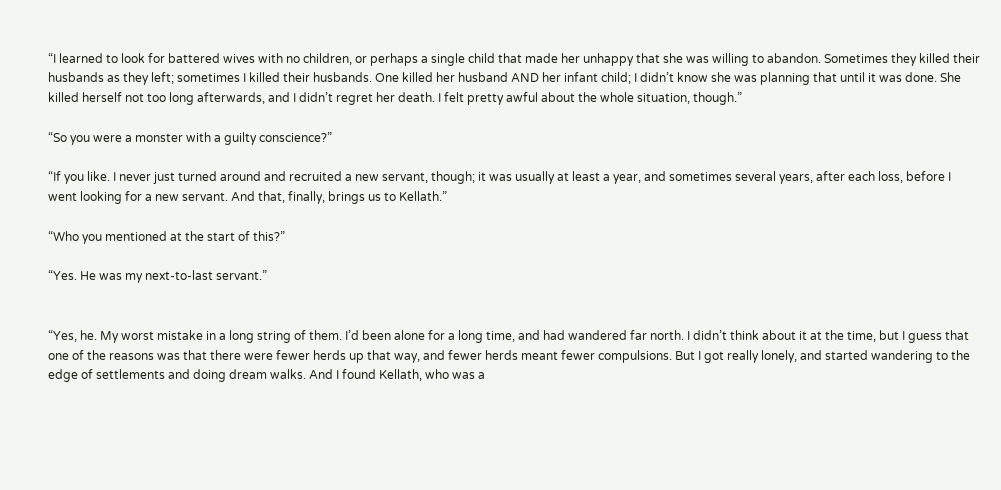“I learned to look for battered wives with no children, or perhaps a single child that made her unhappy that she was willing to abandon. Sometimes they killed their husbands as they left; sometimes I killed their husbands. One killed her husband AND her infant child; I didn’t know she was planning that until it was done. She killed herself not too long afterwards, and I didn’t regret her death. I felt pretty awful about the whole situation, though.”

“So you were a monster with a guilty conscience?”

“If you like. I never just turned around and recruited a new servant, though; it was usually at least a year, and sometimes several years, after each loss, before I went looking for a new servant. And that, finally, brings us to Kellath.”

“Who you mentioned at the start of this?”

“Yes. He was my next-to-last servant.”


“Yes, he. My worst mistake in a long string of them. I’d been alone for a long time, and had wandered far north. I didn’t think about it at the time, but I guess that one of the reasons was that there were fewer herds up that way, and fewer herds meant fewer compulsions. But I got really lonely, and started wandering to the edge of settlements and doing dream walks. And I found Kellath, who was a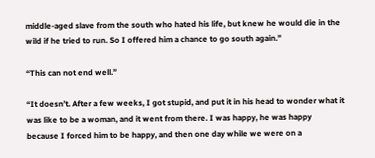middle-aged slave from the south who hated his life, but knew he would die in the wild if he tried to run. So I offered him a chance to go south again.”

“This can not end well.”

“It doesn’t. After a few weeks, I got stupid, and put it in his head to wonder what it was like to be a woman, and it went from there. I was happy, he was happy because I forced him to be happy, and then one day while we were on a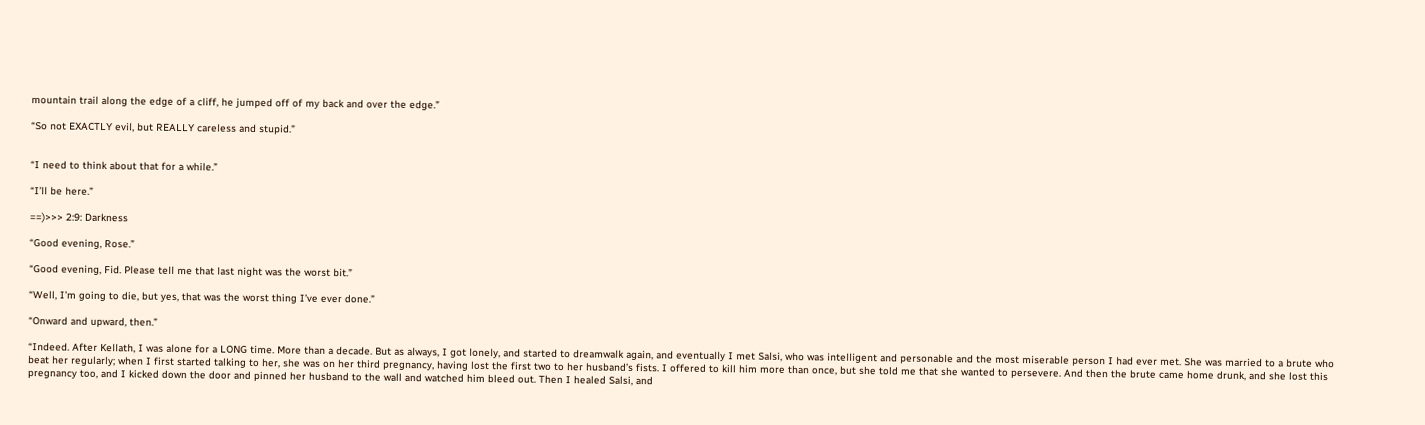mountain trail along the edge of a cliff, he jumped off of my back and over the edge.”

“So not EXACTLY evil, but REALLY careless and stupid.”


“I need to think about that for a while.”

“I’ll be here.”

==)>>> 2:9: Darkness

“Good evening, Rose.”

“Good evening, Fid. Please tell me that last night was the worst bit.”

“Well, I’m going to die, but yes, that was the worst thing I’ve ever done.”

“Onward and upward, then.”

“Indeed. After Kellath, I was alone for a LONG time. More than a decade. But as always, I got lonely, and started to dreamwalk again, and eventually I met Salsi, who was intelligent and personable and the most miserable person I had ever met. She was married to a brute who beat her regularly; when I first started talking to her, she was on her third pregnancy, having lost the first two to her husband’s fists. I offered to kill him more than once, but she told me that she wanted to persevere. And then the brute came home drunk, and she lost this pregnancy too, and I kicked down the door and pinned her husband to the wall and watched him bleed out. Then I healed Salsi, and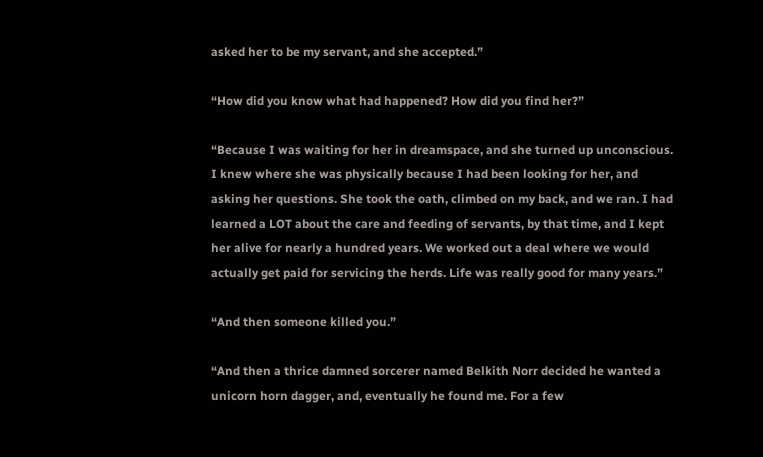asked her to be my servant, and she accepted.”

“How did you know what had happened? How did you find her?”

“Because I was waiting for her in dreamspace, and she turned up unconscious. I knew where she was physically because I had been looking for her, and asking her questions. She took the oath, climbed on my back, and we ran. I had learned a LOT about the care and feeding of servants, by that time, and I kept her alive for nearly a hundred years. We worked out a deal where we would actually get paid for servicing the herds. Life was really good for many years.”

“And then someone killed you.”

“And then a thrice damned sorcerer named Belkith Norr decided he wanted a unicorn horn dagger, and, eventually he found me. For a few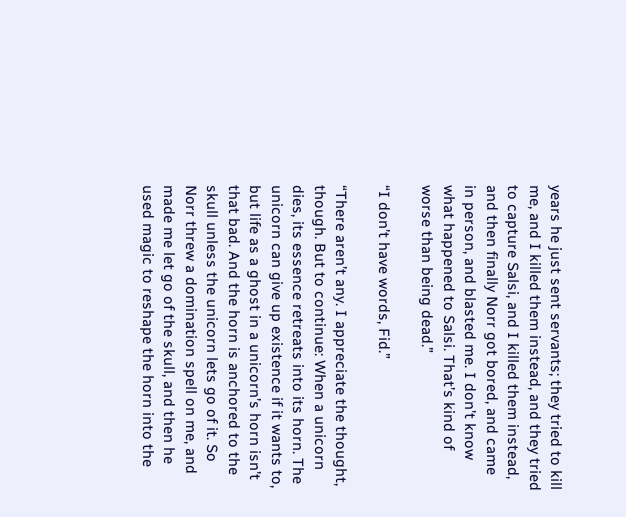years he just sent servants; they tried to kill me, and I killed them instead, and they tried to capture Salsi, and I killed them instead, and then finally Norr got bored, and came in person, and blasted me. I don’t know what happened to Salsi. That’s kind of worse than being dead.”

“I don’t have words, Fid.”

“There aren’t any. I appreciate the thought, though. But to continue: When a unicorn dies, its essence retreats into its horn. The unicorn can give up existence if it wants to, but life as a ghost in a unicorn’s horn isn’t that bad. And the horn is anchored to the skull unless the unicorn lets go of it. So Norr threw a domination spell on me, and made me let go of the skull, and then he used magic to reshape the horn into the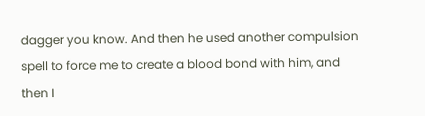dagger you know. And then he used another compulsion spell to force me to create a blood bond with him, and then I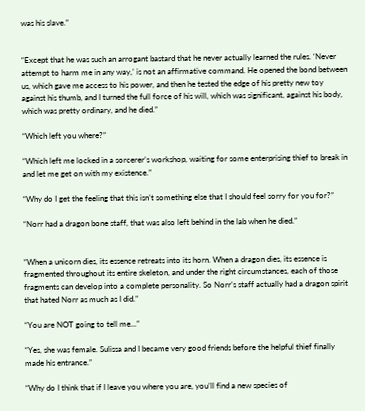was his slave.”


“Except that he was such an arrogant bastard that he never actually learned the rules. ‘Never attempt to harm me in any way,’ is not an affirmative command. He opened the bond between us, which gave me access to his power, and then he tested the edge of his pretty new toy against his thumb, and I turned the full force of his will, which was significant, against his body, which was pretty ordinary, and he died.”

“Which left you where?”

“Which left me locked in a sorcerer’s workshop, waiting for some enterprising thief to break in and let me get on with my existence.”

“Why do I get the feeling that this isn’t something else that I should feel sorry for you for?”

“Norr had a dragon bone staff, that was also left behind in the lab when he died.”


“When a unicorn dies, its essence retreats into its horn. When a dragon dies, its essence is fragmented throughout its entire skeleton, and under the right circumstances, each of those fragments can develop into a complete personality. So Norr’s staff actually had a dragon spirit that hated Norr as much as I did.”

“You are NOT going to tell me...”

“Yes, she was female. Sulissa and I became very good friends before the helpful thief finally made his entrance.”

“Why do I think that if I leave you where you are, you’ll find a new species of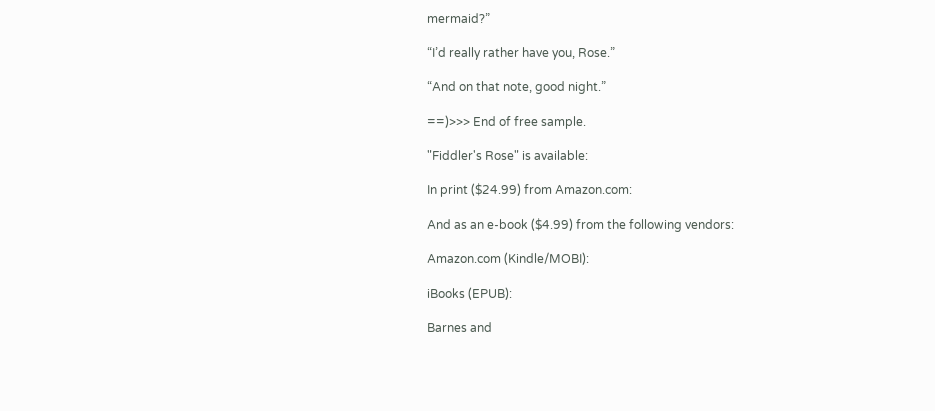mermaid?”

“I’d really rather have you, Rose.”

“And on that note, good night.”

==)>>> End of free sample.

"Fiddler's Rose" is available:

In print ($24.99) from Amazon.com:

And as an e-book ($4.99) from the following vendors:

Amazon.com (Kindle/MOBI):

iBooks (EPUB):

Barnes and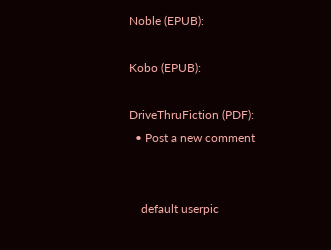Noble (EPUB):

Kobo (EPUB):

DriveThruFiction (PDF):
  • Post a new comment


    default userpic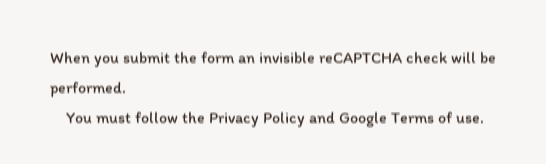When you submit the form an invisible reCAPTCHA check will be performed.
    You must follow the Privacy Policy and Google Terms of use.